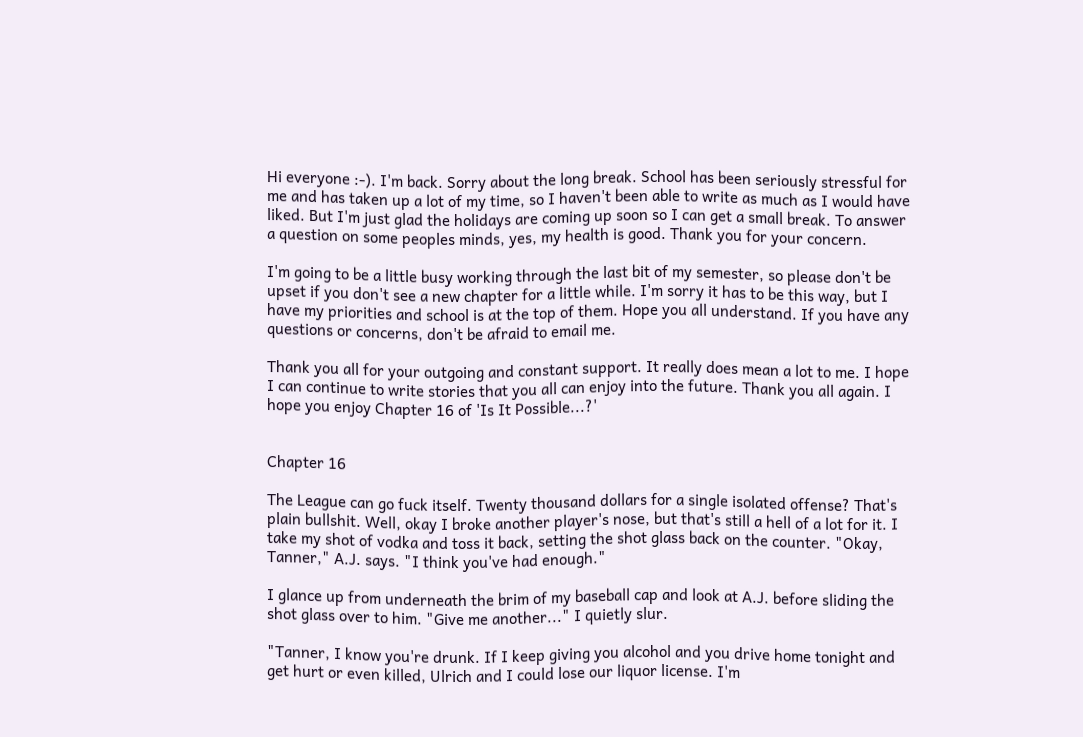Hi everyone :-). I'm back. Sorry about the long break. School has been seriously stressful for me and has taken up a lot of my time, so I haven't been able to write as much as I would have liked. But I'm just glad the holidays are coming up soon so I can get a small break. To answer a question on some peoples minds, yes, my health is good. Thank you for your concern.

I'm going to be a little busy working through the last bit of my semester, so please don't be upset if you don't see a new chapter for a little while. I'm sorry it has to be this way, but I have my priorities and school is at the top of them. Hope you all understand. If you have any questions or concerns, don't be afraid to email me.

Thank you all for your outgoing and constant support. It really does mean a lot to me. I hope I can continue to write stories that you all can enjoy into the future. Thank you all again. I hope you enjoy Chapter 16 of 'Is It Possible...?'


Chapter 16

The League can go fuck itself. Twenty thousand dollars for a single isolated offense? That's plain bullshit. Well, okay I broke another player's nose, but that's still a hell of a lot for it. I take my shot of vodka and toss it back, setting the shot glass back on the counter. "Okay, Tanner," A.J. says. "I think you've had enough."

I glance up from underneath the brim of my baseball cap and look at A.J. before sliding the shot glass over to him. "Give me another..." I quietly slur.

"Tanner, I know you're drunk. If I keep giving you alcohol and you drive home tonight and get hurt or even killed, Ulrich and I could lose our liquor license. I'm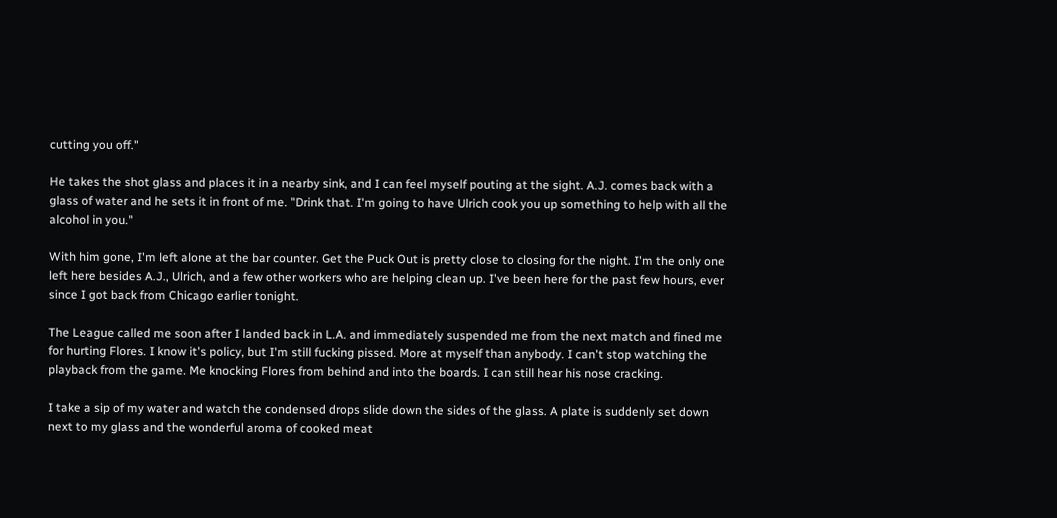cutting you off."

He takes the shot glass and places it in a nearby sink, and I can feel myself pouting at the sight. A.J. comes back with a glass of water and he sets it in front of me. "Drink that. I'm going to have Ulrich cook you up something to help with all the alcohol in you."

With him gone, I'm left alone at the bar counter. Get the Puck Out is pretty close to closing for the night. I'm the only one left here besides A.J., Ulrich, and a few other workers who are helping clean up. I've been here for the past few hours, ever since I got back from Chicago earlier tonight.

The League called me soon after I landed back in L.A. and immediately suspended me from the next match and fined me for hurting Flores. I know it's policy, but I'm still fucking pissed. More at myself than anybody. I can't stop watching the playback from the game. Me knocking Flores from behind and into the boards. I can still hear his nose cracking.

I take a sip of my water and watch the condensed drops slide down the sides of the glass. A plate is suddenly set down next to my glass and the wonderful aroma of cooked meat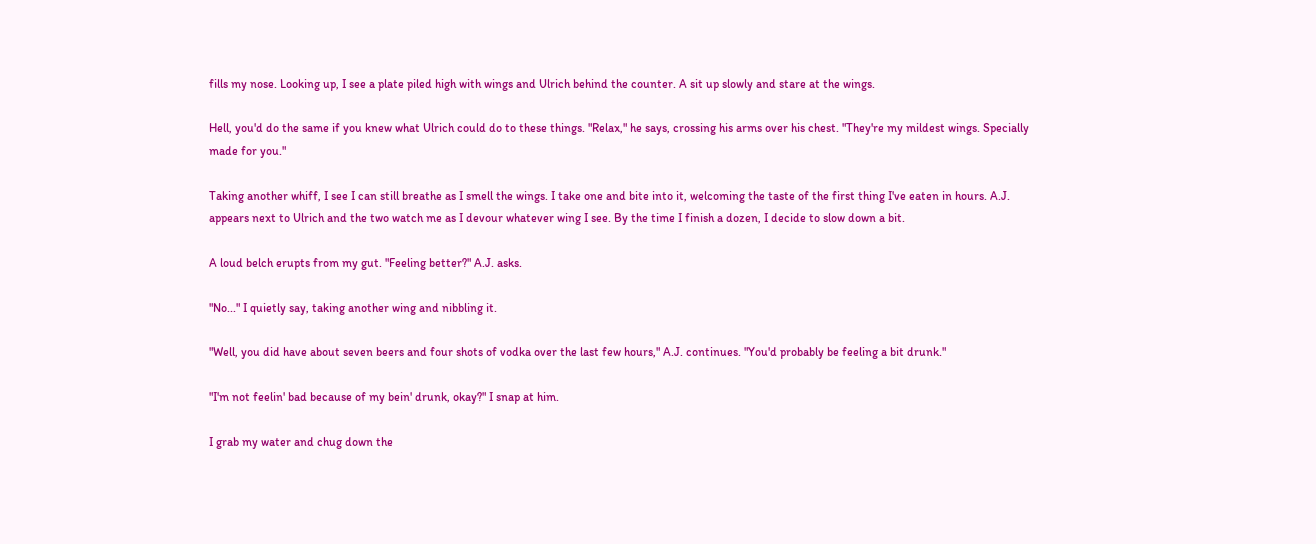fills my nose. Looking up, I see a plate piled high with wings and Ulrich behind the counter. A sit up slowly and stare at the wings.

Hell, you'd do the same if you knew what Ulrich could do to these things. "Relax," he says, crossing his arms over his chest. "They're my mildest wings. Specially made for you."

Taking another whiff, I see I can still breathe as I smell the wings. I take one and bite into it, welcoming the taste of the first thing I've eaten in hours. A.J. appears next to Ulrich and the two watch me as I devour whatever wing I see. By the time I finish a dozen, I decide to slow down a bit.

A loud belch erupts from my gut. "Feeling better?" A.J. asks.

"No..." I quietly say, taking another wing and nibbling it.

"Well, you did have about seven beers and four shots of vodka over the last few hours," A.J. continues. "You'd probably be feeling a bit drunk."

"I'm not feelin' bad because of my bein' drunk, okay?" I snap at him.

I grab my water and chug down the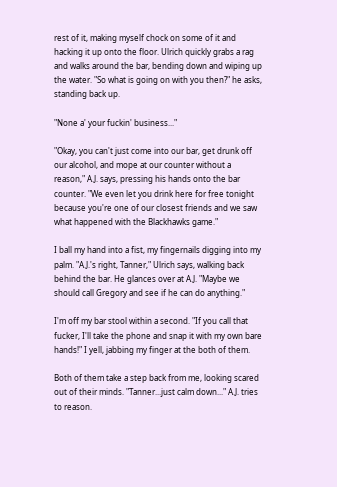rest of it, making myself chock on some of it and hacking it up onto the floor. Ulrich quickly grabs a rag and walks around the bar, bending down and wiping up the water. "So what is going on with you then?" he asks, standing back up.

"None a' your fuckin' business..."

"Okay, you can't just come into our bar, get drunk off our alcohol, and mope at our counter without a reason," A.J. says, pressing his hands onto the bar counter. "We even let you drink here for free tonight because you're one of our closest friends and we saw what happened with the Blackhawks game."

I ball my hand into a fist, my fingernails digging into my palm. "A.J.'s right, Tanner," Ulrich says, walking back behind the bar. He glances over at A.J. "Maybe we should call Gregory and see if he can do anything."

I'm off my bar stool within a second. "If you call that fucker, I'll take the phone and snap it with my own bare hands!" I yell, jabbing my finger at the both of them.

Both of them take a step back from me, looking scared out of their minds. "Tanner...just calm down..." A.J. tries to reason.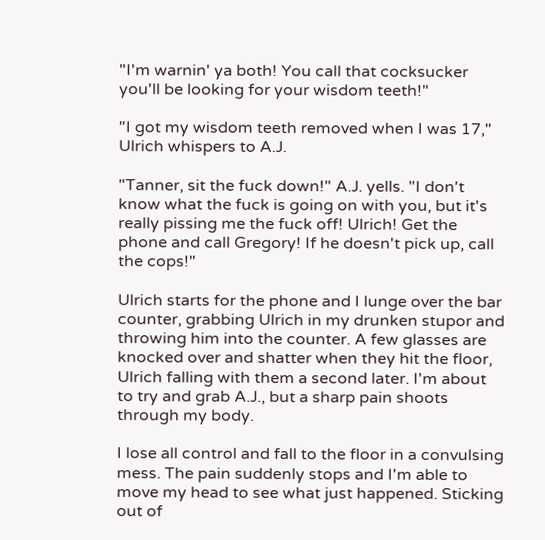"I'm warnin' ya both! You call that cocksucker you'll be looking for your wisdom teeth!"

"I got my wisdom teeth removed when I was 17," Ulrich whispers to A.J.

"Tanner, sit the fuck down!" A.J. yells. "I don't know what the fuck is going on with you, but it's really pissing me the fuck off! Ulrich! Get the phone and call Gregory! If he doesn't pick up, call the cops!"

Ulrich starts for the phone and I lunge over the bar counter, grabbing Ulrich in my drunken stupor and throwing him into the counter. A few glasses are knocked over and shatter when they hit the floor, Ulrich falling with them a second later. I'm about to try and grab A.J., but a sharp pain shoots through my body.

I lose all control and fall to the floor in a convulsing mess. The pain suddenly stops and I'm able to move my head to see what just happened. Sticking out of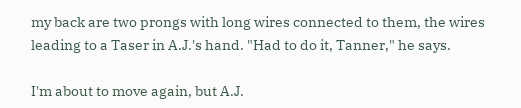my back are two prongs with long wires connected to them, the wires leading to a Taser in A.J.'s hand. "Had to do it, Tanner," he says.

I'm about to move again, but A.J.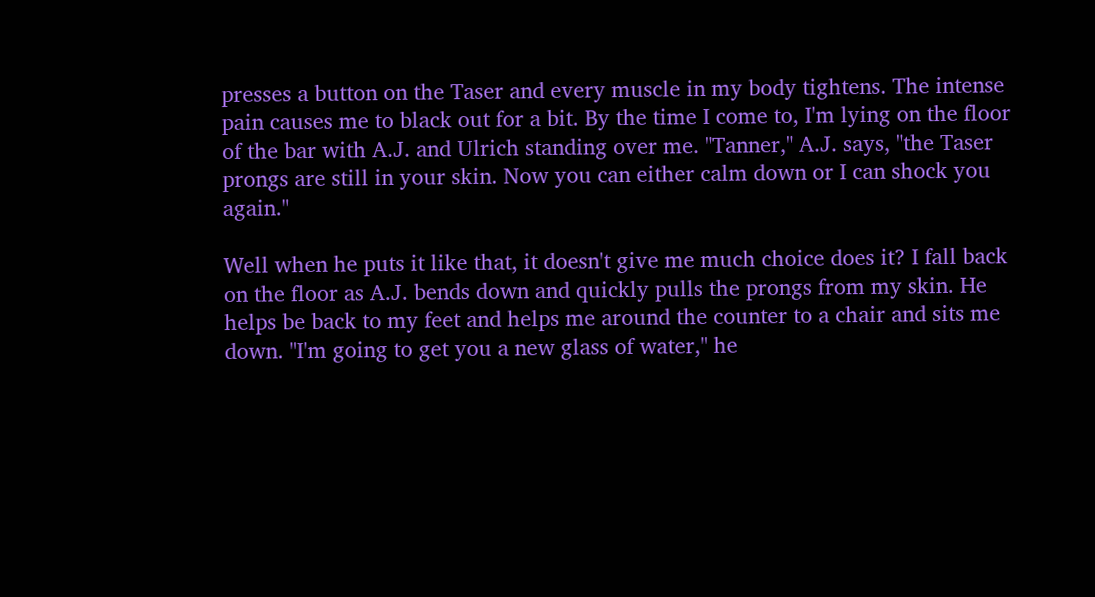presses a button on the Taser and every muscle in my body tightens. The intense pain causes me to black out for a bit. By the time I come to, I'm lying on the floor of the bar with A.J. and Ulrich standing over me. "Tanner," A.J. says, "the Taser prongs are still in your skin. Now you can either calm down or I can shock you again."

Well when he puts it like that, it doesn't give me much choice does it? I fall back on the floor as A.J. bends down and quickly pulls the prongs from my skin. He helps be back to my feet and helps me around the counter to a chair and sits me down. "I'm going to get you a new glass of water," he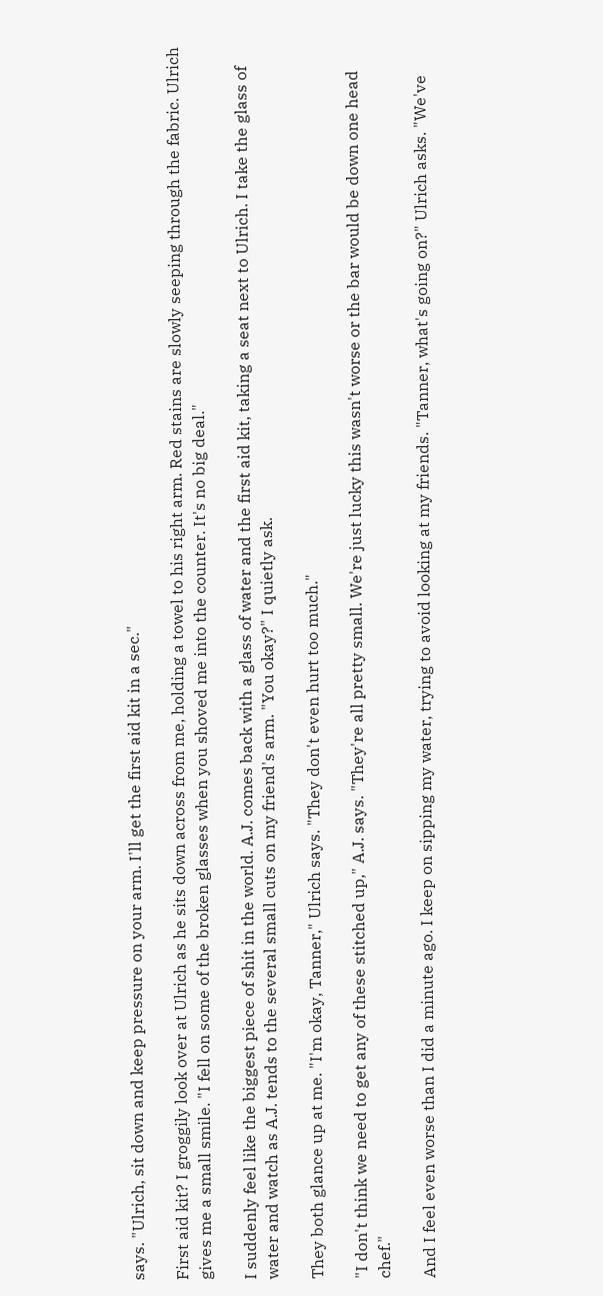says. "Ulrich, sit down and keep pressure on your arm. I'll get the first aid kit in a sec."

First aid kit? I groggily look over at Ulrich as he sits down across from me, holding a towel to his right arm. Red stains are slowly seeping through the fabric. Ulrich gives me a small smile. "I fell on some of the broken glasses when you shoved me into the counter. It's no big deal."

I suddenly feel like the biggest piece of shit in the world. A.J. comes back with a glass of water and the first aid kit, taking a seat next to Ulrich. I take the glass of water and watch as A.J. tends to the several small cuts on my friend's arm. "You okay?" I quietly ask.

They both glance up at me. "I'm okay, Tanner," Ulrich says. "They don't even hurt too much."

"I don't think we need to get any of these stitched up," A.J. says. "They're all pretty small. We're just lucky this wasn't worse or the bar would be down one head chef."

And I feel even worse than I did a minute ago. I keep on sipping my water, trying to avoid looking at my friends. "Tanner, what's going on?" Ulrich asks. "We've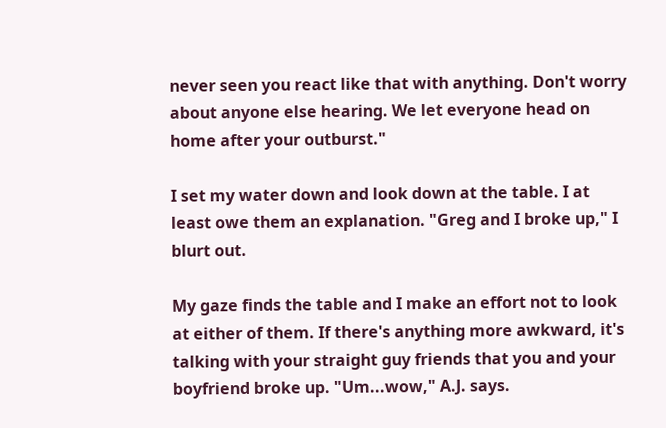never seen you react like that with anything. Don't worry about anyone else hearing. We let everyone head on home after your outburst."

I set my water down and look down at the table. I at least owe them an explanation. "Greg and I broke up," I blurt out.

My gaze finds the table and I make an effort not to look at either of them. If there's anything more awkward, it's talking with your straight guy friends that you and your boyfriend broke up. "Um...wow," A.J. says.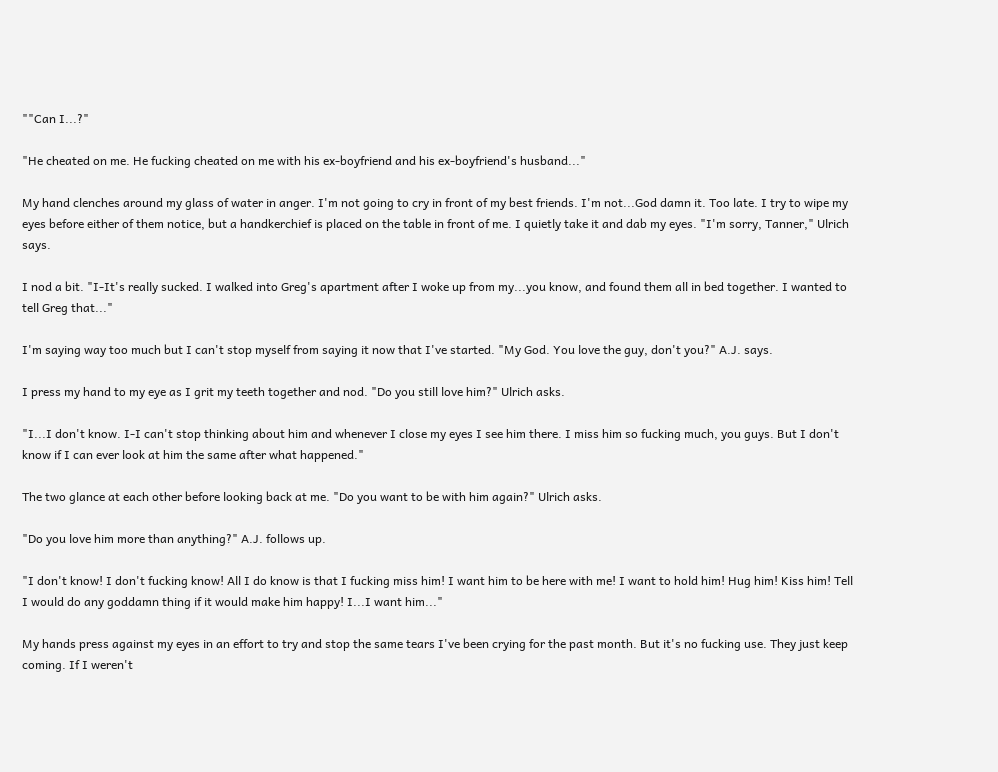""Can I...?"

"He cheated on me. He fucking cheated on me with his ex-boyfriend and his ex-boyfriend's husband..."

My hand clenches around my glass of water in anger. I'm not going to cry in front of my best friends. I'm not...God damn it. Too late. I try to wipe my eyes before either of them notice, but a handkerchief is placed on the table in front of me. I quietly take it and dab my eyes. "I'm sorry, Tanner," Ulrich says.

I nod a bit. "I-It's really sucked. I walked into Greg's apartment after I woke up from my...you know, and found them all in bed together. I wanted to tell Greg that..."

I'm saying way too much but I can't stop myself from saying it now that I've started. "My God. You love the guy, don't you?" A.J. says.

I press my hand to my eye as I grit my teeth together and nod. "Do you still love him?" Ulrich asks.

"I...I don't know. I-I can't stop thinking about him and whenever I close my eyes I see him there. I miss him so fucking much, you guys. But I don't know if I can ever look at him the same after what happened."

The two glance at each other before looking back at me. "Do you want to be with him again?" Ulrich asks.

"Do you love him more than anything?" A.J. follows up.

"I don't know! I don't fucking know! All I do know is that I fucking miss him! I want him to be here with me! I want to hold him! Hug him! Kiss him! Tell I would do any goddamn thing if it would make him happy! I...I want him..."

My hands press against my eyes in an effort to try and stop the same tears I've been crying for the past month. But it's no fucking use. They just keep coming. If I weren't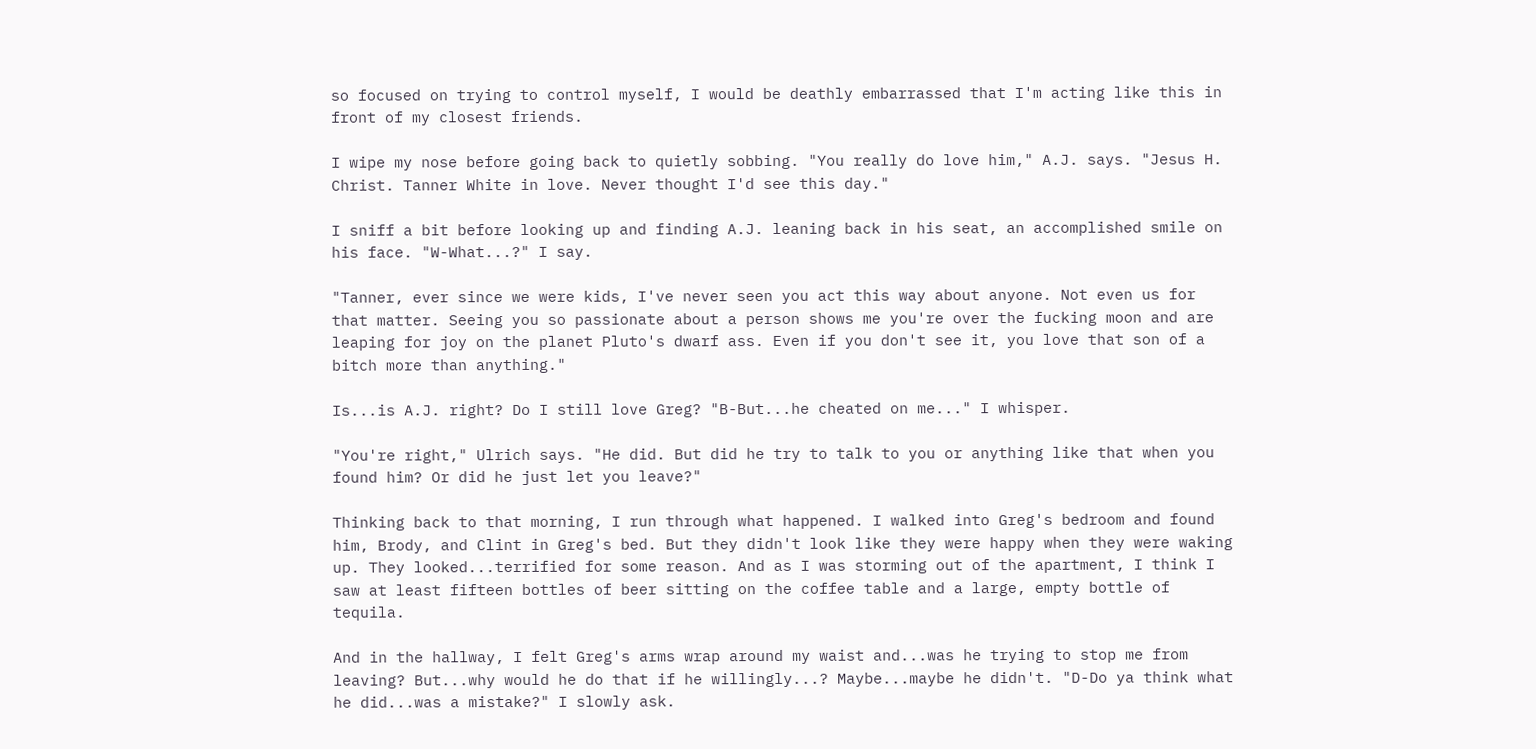so focused on trying to control myself, I would be deathly embarrassed that I'm acting like this in front of my closest friends.

I wipe my nose before going back to quietly sobbing. "You really do love him," A.J. says. "Jesus H. Christ. Tanner White in love. Never thought I'd see this day."

I sniff a bit before looking up and finding A.J. leaning back in his seat, an accomplished smile on his face. "W-What...?" I say.

"Tanner, ever since we were kids, I've never seen you act this way about anyone. Not even us for that matter. Seeing you so passionate about a person shows me you're over the fucking moon and are leaping for joy on the planet Pluto's dwarf ass. Even if you don't see it, you love that son of a bitch more than anything."

Is...is A.J. right? Do I still love Greg? "B-But...he cheated on me..." I whisper.

"You're right," Ulrich says. "He did. But did he try to talk to you or anything like that when you found him? Or did he just let you leave?"

Thinking back to that morning, I run through what happened. I walked into Greg's bedroom and found him, Brody, and Clint in Greg's bed. But they didn't look like they were happy when they were waking up. They looked...terrified for some reason. And as I was storming out of the apartment, I think I saw at least fifteen bottles of beer sitting on the coffee table and a large, empty bottle of tequila.

And in the hallway, I felt Greg's arms wrap around my waist and...was he trying to stop me from leaving? But...why would he do that if he willingly...? Maybe...maybe he didn't. "D-Do ya think what he did...was a mistake?" I slowly ask.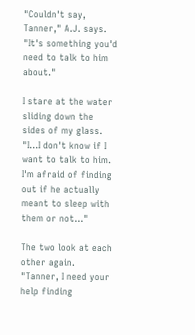"Couldn't say, Tanner," A.J. says. "It's something you'd need to talk to him about."

I stare at the water sliding down the sides of my glass. "I...I don't know if I want to talk to him. I'm afraid of finding out if he actually meant to sleep with them or not..."

The two look at each other again. "Tanner, I need your help finding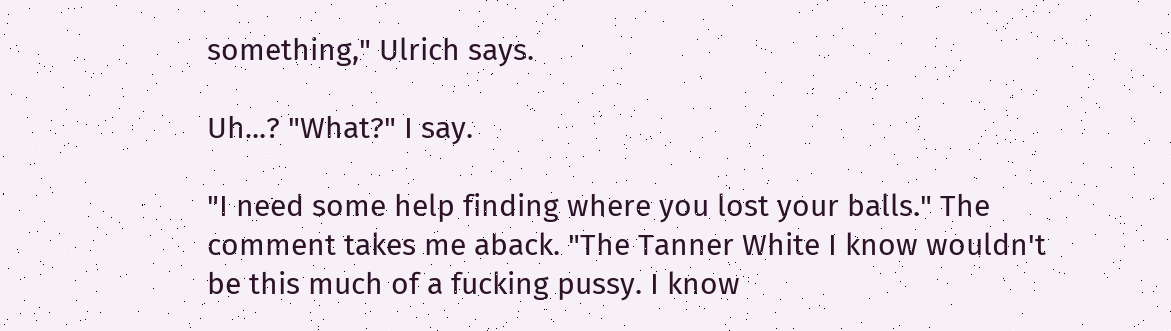something," Ulrich says.

Uh...? "What?" I say.

"I need some help finding where you lost your balls." The comment takes me aback. "The Tanner White I know wouldn't be this much of a fucking pussy. I know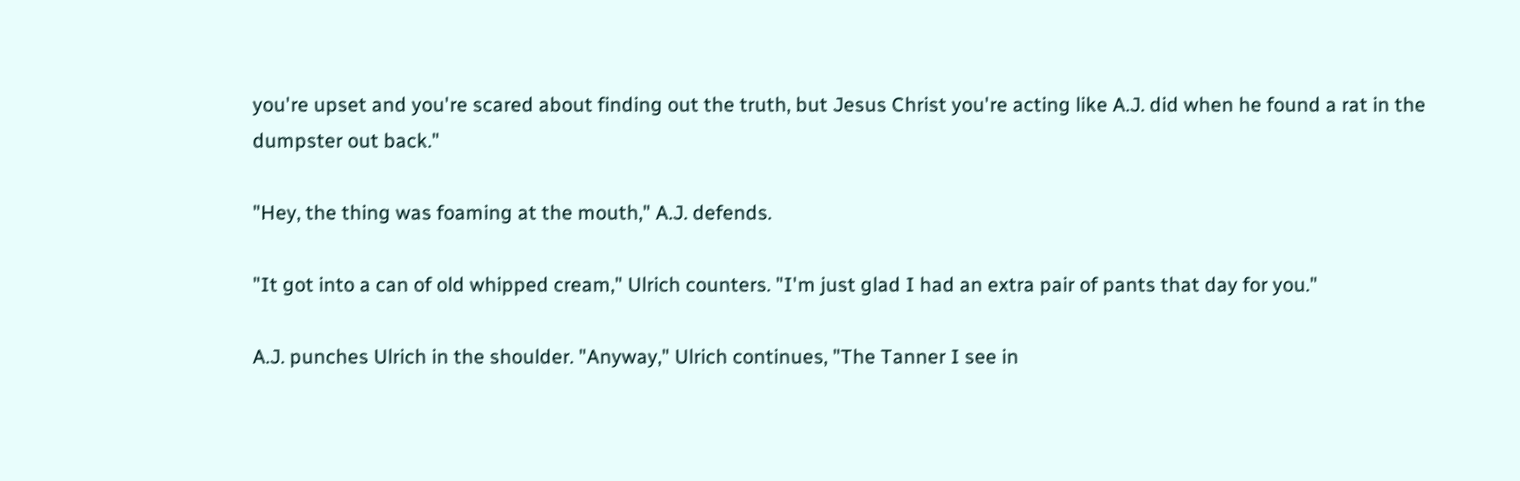you're upset and you're scared about finding out the truth, but Jesus Christ you're acting like A.J. did when he found a rat in the dumpster out back."

"Hey, the thing was foaming at the mouth," A.J. defends.

"It got into a can of old whipped cream," Ulrich counters. "I'm just glad I had an extra pair of pants that day for you."

A.J. punches Ulrich in the shoulder. "Anyway," Ulrich continues, "The Tanner I see in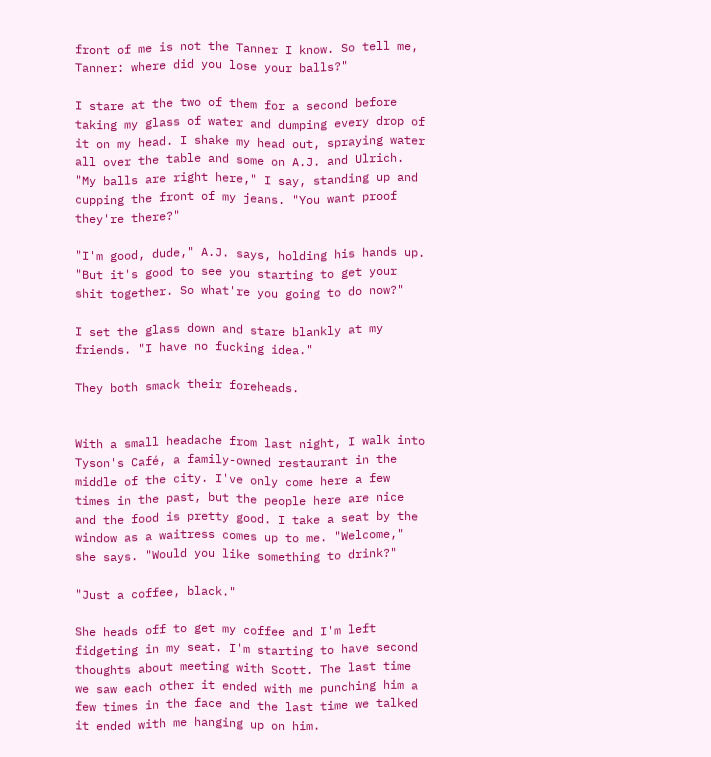front of me is not the Tanner I know. So tell me, Tanner: where did you lose your balls?"

I stare at the two of them for a second before taking my glass of water and dumping every drop of it on my head. I shake my head out, spraying water all over the table and some on A.J. and Ulrich. "My balls are right here," I say, standing up and cupping the front of my jeans. "You want proof they're there?"

"I'm good, dude," A.J. says, holding his hands up. "But it's good to see you starting to get your shit together. So what're you going to do now?"

I set the glass down and stare blankly at my friends. "I have no fucking idea."

They both smack their foreheads.


With a small headache from last night, I walk into Tyson's Café, a family-owned restaurant in the middle of the city. I've only come here a few times in the past, but the people here are nice and the food is pretty good. I take a seat by the window as a waitress comes up to me. "Welcome," she says. "Would you like something to drink?"

"Just a coffee, black."

She heads off to get my coffee and I'm left fidgeting in my seat. I'm starting to have second thoughts about meeting with Scott. The last time we saw each other it ended with me punching him a few times in the face and the last time we talked it ended with me hanging up on him.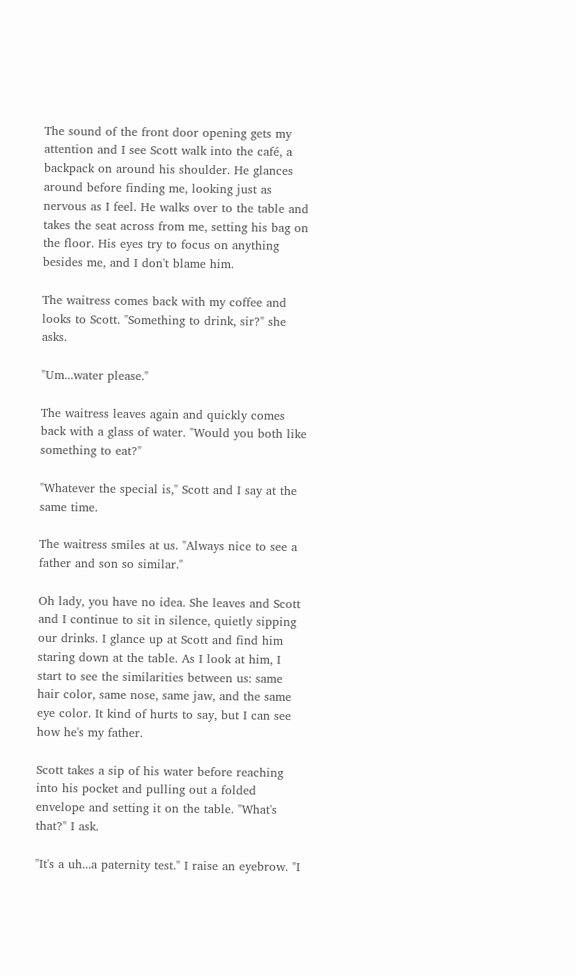The sound of the front door opening gets my attention and I see Scott walk into the café, a backpack on around his shoulder. He glances around before finding me, looking just as nervous as I feel. He walks over to the table and takes the seat across from me, setting his bag on the floor. His eyes try to focus on anything besides me, and I don't blame him.

The waitress comes back with my coffee and looks to Scott. "Something to drink, sir?" she asks.

"Um...water please."

The waitress leaves again and quickly comes back with a glass of water. "Would you both like something to eat?"

"Whatever the special is," Scott and I say at the same time.

The waitress smiles at us. "Always nice to see a father and son so similar."

Oh lady, you have no idea. She leaves and Scott and I continue to sit in silence, quietly sipping our drinks. I glance up at Scott and find him staring down at the table. As I look at him, I start to see the similarities between us: same hair color, same nose, same jaw, and the same eye color. It kind of hurts to say, but I can see how he's my father.

Scott takes a sip of his water before reaching into his pocket and pulling out a folded envelope and setting it on the table. "What's that?" I ask.

"It's a uh...a paternity test." I raise an eyebrow. "I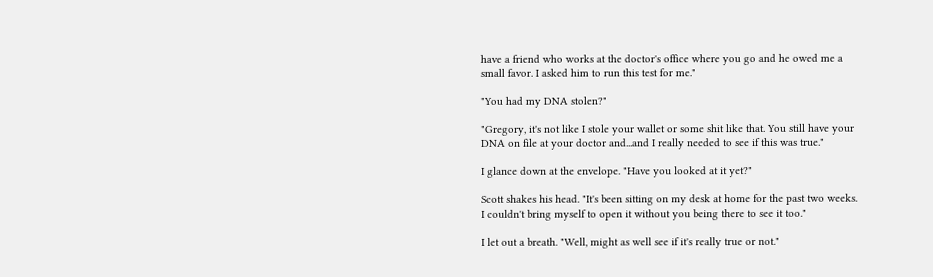have a friend who works at the doctor's office where you go and he owed me a small favor. I asked him to run this test for me."

"You had my DNA stolen?"

"Gregory, it's not like I stole your wallet or some shit like that. You still have your DNA on file at your doctor and...and I really needed to see if this was true."

I glance down at the envelope. "Have you looked at it yet?"

Scott shakes his head. "It's been sitting on my desk at home for the past two weeks. I couldn't bring myself to open it without you being there to see it too."

I let out a breath. "Well, might as well see if it's really true or not."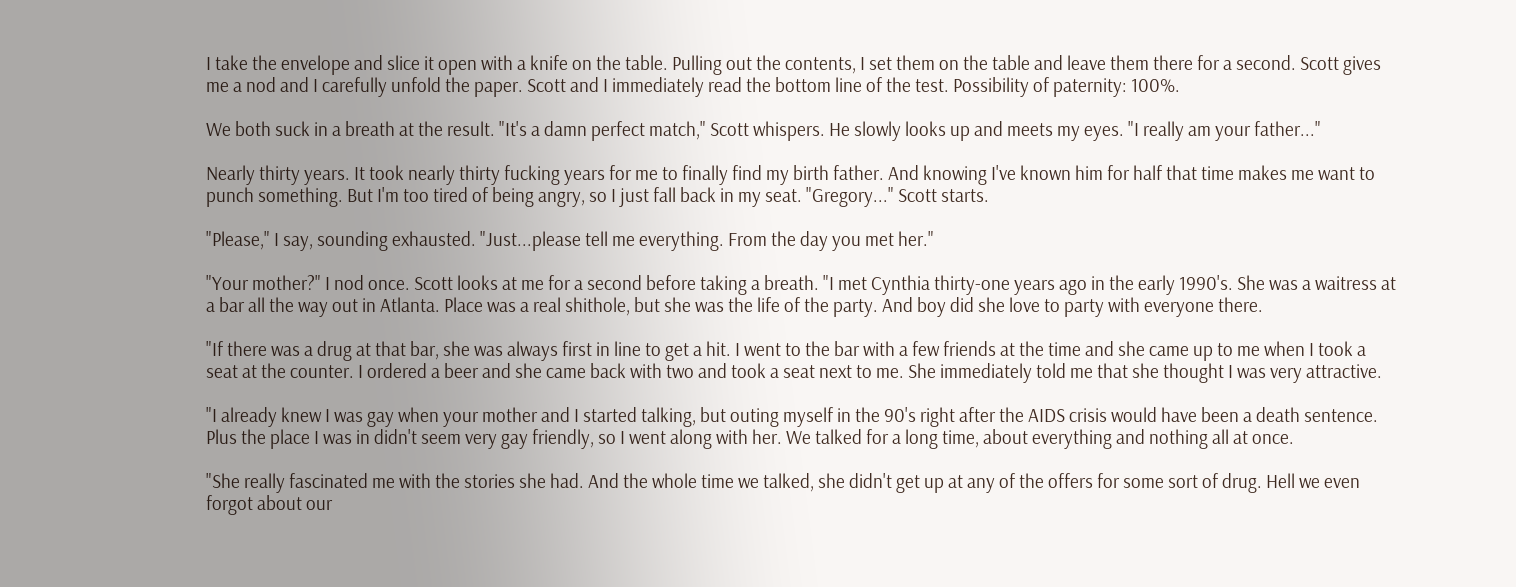I take the envelope and slice it open with a knife on the table. Pulling out the contents, I set them on the table and leave them there for a second. Scott gives me a nod and I carefully unfold the paper. Scott and I immediately read the bottom line of the test. Possibility of paternity: 100%.

We both suck in a breath at the result. "It's a damn perfect match," Scott whispers. He slowly looks up and meets my eyes. "I really am your father..."

Nearly thirty years. It took nearly thirty fucking years for me to finally find my birth father. And knowing I've known him for half that time makes me want to punch something. But I'm too tired of being angry, so I just fall back in my seat. "Gregory..." Scott starts.

"Please," I say, sounding exhausted. "Just...please tell me everything. From the day you met her."

"Your mother?" I nod once. Scott looks at me for a second before taking a breath. "I met Cynthia thirty-one years ago in the early 1990's. She was a waitress at a bar all the way out in Atlanta. Place was a real shithole, but she was the life of the party. And boy did she love to party with everyone there.

"If there was a drug at that bar, she was always first in line to get a hit. I went to the bar with a few friends at the time and she came up to me when I took a seat at the counter. I ordered a beer and she came back with two and took a seat next to me. She immediately told me that she thought I was very attractive.

"I already knew I was gay when your mother and I started talking, but outing myself in the 90's right after the AIDS crisis would have been a death sentence. Plus the place I was in didn't seem very gay friendly, so I went along with her. We talked for a long time, about everything and nothing all at once.

"She really fascinated me with the stories she had. And the whole time we talked, she didn't get up at any of the offers for some sort of drug. Hell we even forgot about our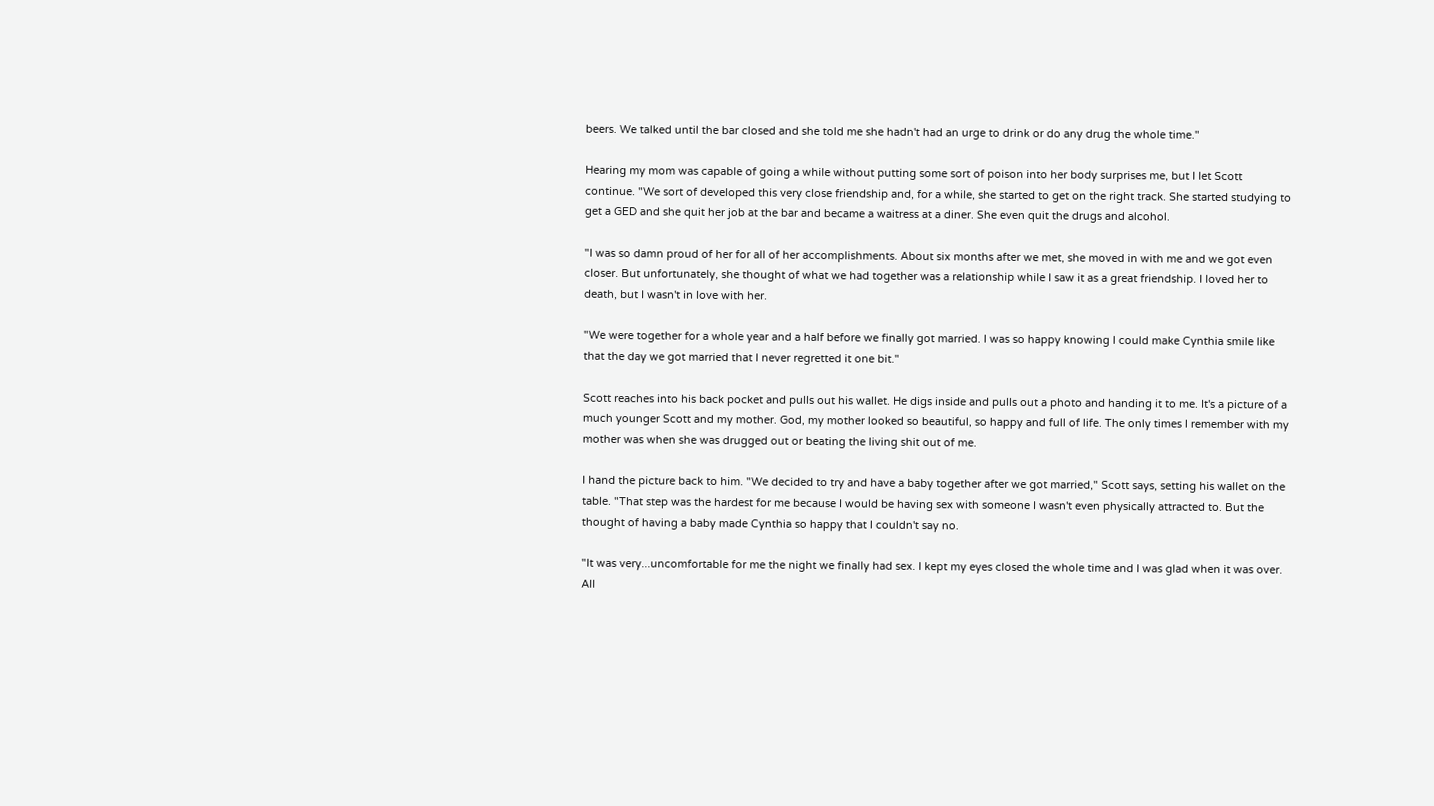beers. We talked until the bar closed and she told me she hadn't had an urge to drink or do any drug the whole time."

Hearing my mom was capable of going a while without putting some sort of poison into her body surprises me, but I let Scott continue. "We sort of developed this very close friendship and, for a while, she started to get on the right track. She started studying to get a GED and she quit her job at the bar and became a waitress at a diner. She even quit the drugs and alcohol.

"I was so damn proud of her for all of her accomplishments. About six months after we met, she moved in with me and we got even closer. But unfortunately, she thought of what we had together was a relationship while I saw it as a great friendship. I loved her to death, but I wasn't in love with her.

"We were together for a whole year and a half before we finally got married. I was so happy knowing I could make Cynthia smile like that the day we got married that I never regretted it one bit."

Scott reaches into his back pocket and pulls out his wallet. He digs inside and pulls out a photo and handing it to me. It's a picture of a much younger Scott and my mother. God, my mother looked so beautiful, so happy and full of life. The only times I remember with my mother was when she was drugged out or beating the living shit out of me.

I hand the picture back to him. "We decided to try and have a baby together after we got married," Scott says, setting his wallet on the table. "That step was the hardest for me because I would be having sex with someone I wasn't even physically attracted to. But the thought of having a baby made Cynthia so happy that I couldn't say no.

"It was very...uncomfortable for me the night we finally had sex. I kept my eyes closed the whole time and I was glad when it was over. All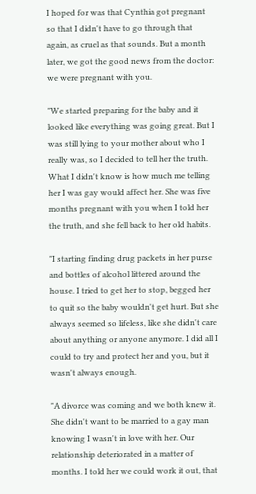I hoped for was that Cynthia got pregnant so that I didn't have to go through that again, as cruel as that sounds. But a month later, we got the good news from the doctor: we were pregnant with you.

"We started preparing for the baby and it looked like everything was going great. But I was still lying to your mother about who I really was, so I decided to tell her the truth. What I didn't know is how much me telling her I was gay would affect her. She was five months pregnant with you when I told her the truth, and she fell back to her old habits.

"I starting finding drug packets in her purse and bottles of alcohol littered around the house. I tried to get her to stop, begged her to quit so the baby wouldn't get hurt. But she always seemed so lifeless, like she didn't care about anything or anyone anymore. I did all I could to try and protect her and you, but it wasn't always enough.

"A divorce was coming and we both knew it. She didn't want to be married to a gay man knowing I wasn't in love with her. Our relationship deteriorated in a matter of months. I told her we could work it out, that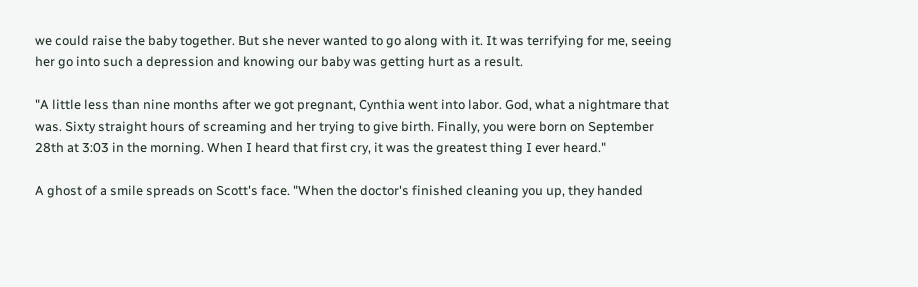we could raise the baby together. But she never wanted to go along with it. It was terrifying for me, seeing her go into such a depression and knowing our baby was getting hurt as a result.

"A little less than nine months after we got pregnant, Cynthia went into labor. God, what a nightmare that was. Sixty straight hours of screaming and her trying to give birth. Finally, you were born on September 28th at 3:03 in the morning. When I heard that first cry, it was the greatest thing I ever heard."

A ghost of a smile spreads on Scott's face. "When the doctor's finished cleaning you up, they handed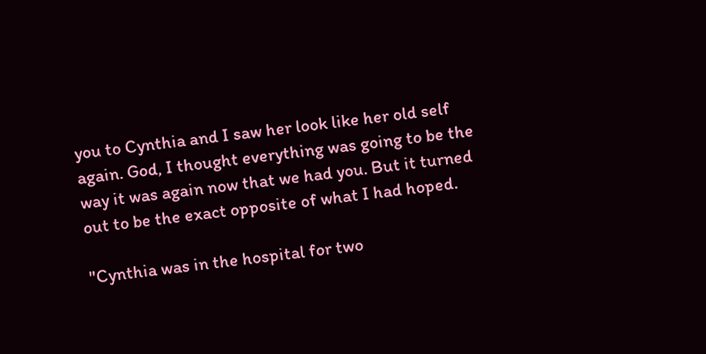you to Cynthia and I saw her look like her old self again. God, I thought everything was going to be the way it was again now that we had you. But it turned out to be the exact opposite of what I had hoped.

"Cynthia was in the hospital for two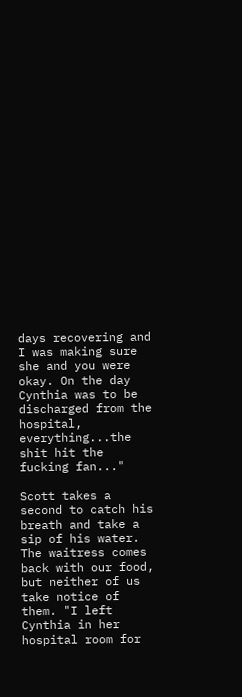days recovering and I was making sure she and you were okay. On the day Cynthia was to be discharged from the hospital, everything...the shit hit the fucking fan..."

Scott takes a second to catch his breath and take a sip of his water. The waitress comes back with our food, but neither of us take notice of them. "I left Cynthia in her hospital room for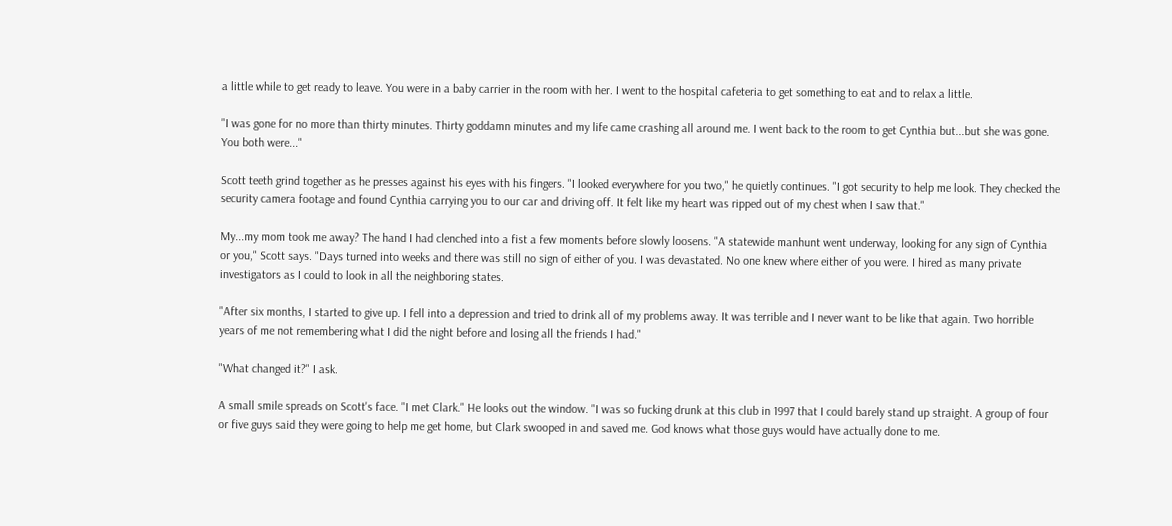a little while to get ready to leave. You were in a baby carrier in the room with her. I went to the hospital cafeteria to get something to eat and to relax a little.

"I was gone for no more than thirty minutes. Thirty goddamn minutes and my life came crashing all around me. I went back to the room to get Cynthia but...but she was gone. You both were..."

Scott teeth grind together as he presses against his eyes with his fingers. "I looked everywhere for you two," he quietly continues. "I got security to help me look. They checked the security camera footage and found Cynthia carrying you to our car and driving off. It felt like my heart was ripped out of my chest when I saw that."

My...my mom took me away? The hand I had clenched into a fist a few moments before slowly loosens. "A statewide manhunt went underway, looking for any sign of Cynthia or you," Scott says. "Days turned into weeks and there was still no sign of either of you. I was devastated. No one knew where either of you were. I hired as many private investigators as I could to look in all the neighboring states.

"After six months, I started to give up. I fell into a depression and tried to drink all of my problems away. It was terrible and I never want to be like that again. Two horrible years of me not remembering what I did the night before and losing all the friends I had."

"What changed it?" I ask.

A small smile spreads on Scott's face. "I met Clark." He looks out the window. "I was so fucking drunk at this club in 1997 that I could barely stand up straight. A group of four or five guys said they were going to help me get home, but Clark swooped in and saved me. God knows what those guys would have actually done to me.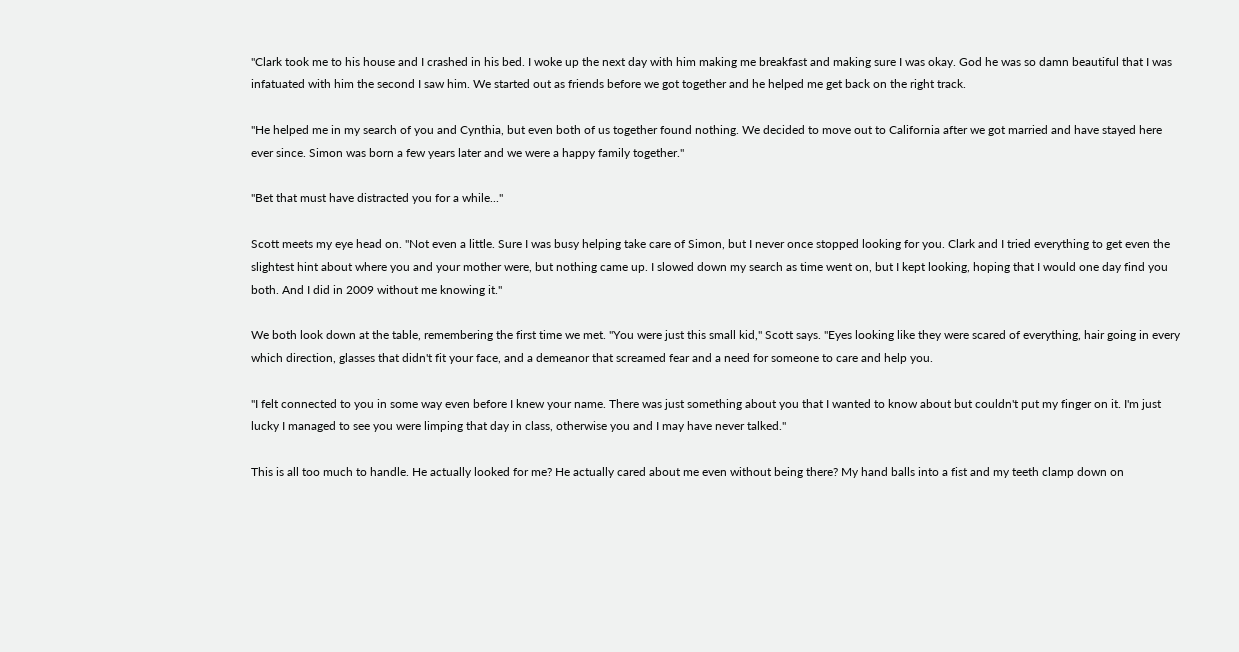"Clark took me to his house and I crashed in his bed. I woke up the next day with him making me breakfast and making sure I was okay. God he was so damn beautiful that I was infatuated with him the second I saw him. We started out as friends before we got together and he helped me get back on the right track.

"He helped me in my search of you and Cynthia, but even both of us together found nothing. We decided to move out to California after we got married and have stayed here ever since. Simon was born a few years later and we were a happy family together."

"Bet that must have distracted you for a while..."

Scott meets my eye head on. "Not even a little. Sure I was busy helping take care of Simon, but I never once stopped looking for you. Clark and I tried everything to get even the slightest hint about where you and your mother were, but nothing came up. I slowed down my search as time went on, but I kept looking, hoping that I would one day find you both. And I did in 2009 without me knowing it."

We both look down at the table, remembering the first time we met. "You were just this small kid," Scott says. "Eyes looking like they were scared of everything, hair going in every which direction, glasses that didn't fit your face, and a demeanor that screamed fear and a need for someone to care and help you.

"I felt connected to you in some way even before I knew your name. There was just something about you that I wanted to know about but couldn't put my finger on it. I'm just lucky I managed to see you were limping that day in class, otherwise you and I may have never talked."

This is all too much to handle. He actually looked for me? He actually cared about me even without being there? My hand balls into a fist and my teeth clamp down on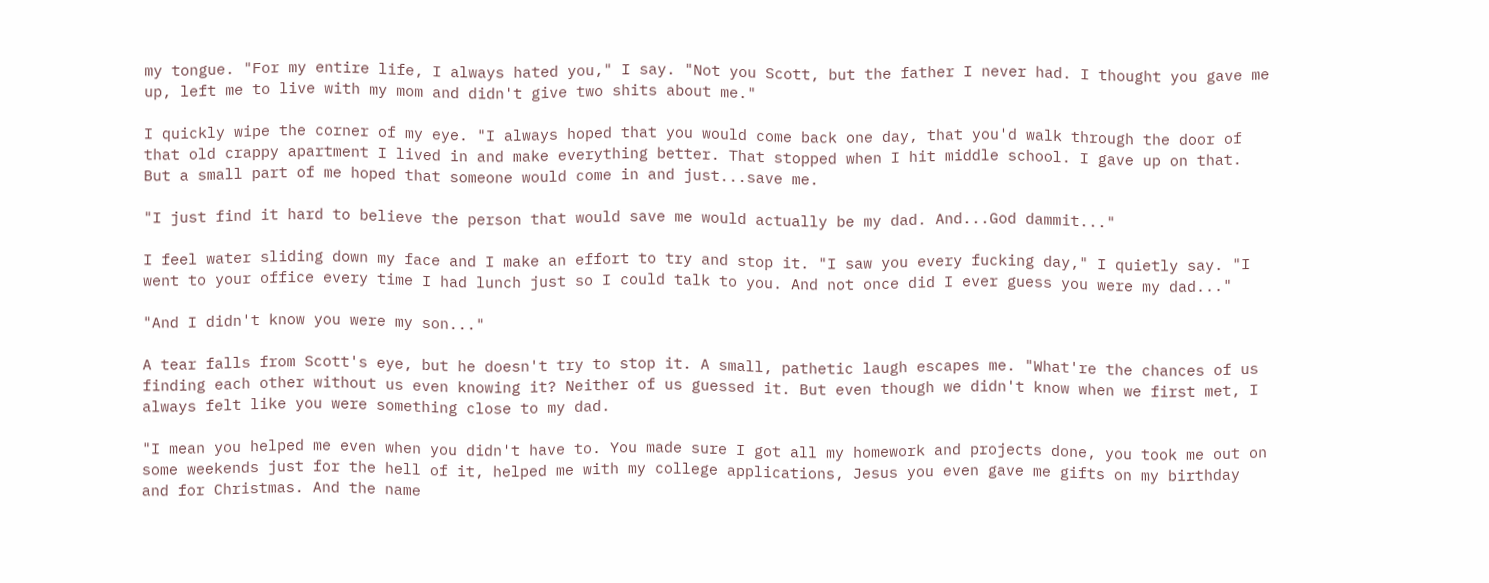my tongue. "For my entire life, I always hated you," I say. "Not you Scott, but the father I never had. I thought you gave me up, left me to live with my mom and didn't give two shits about me."

I quickly wipe the corner of my eye. "I always hoped that you would come back one day, that you'd walk through the door of that old crappy apartment I lived in and make everything better. That stopped when I hit middle school. I gave up on that. But a small part of me hoped that someone would come in and just...save me.

"I just find it hard to believe the person that would save me would actually be my dad. And...God dammit..."

I feel water sliding down my face and I make an effort to try and stop it. "I saw you every fucking day," I quietly say. "I went to your office every time I had lunch just so I could talk to you. And not once did I ever guess you were my dad..."

"And I didn't know you were my son..."

A tear falls from Scott's eye, but he doesn't try to stop it. A small, pathetic laugh escapes me. "What're the chances of us finding each other without us even knowing it? Neither of us guessed it. But even though we didn't know when we first met, I always felt like you were something close to my dad.

"I mean you helped me even when you didn't have to. You made sure I got all my homework and projects done, you took me out on some weekends just for the hell of it, helped me with my college applications, Jesus you even gave me gifts on my birthday and for Christmas. And the name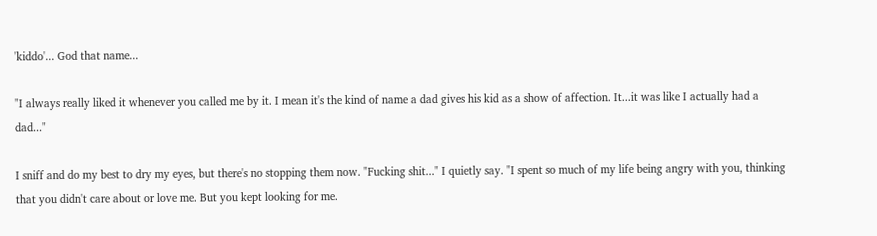'kiddo'... God that name...

"I always really liked it whenever you called me by it. I mean it's the kind of name a dad gives his kid as a show of affection. It...it was like I actually had a dad..."

I sniff and do my best to dry my eyes, but there's no stopping them now. "Fucking shit..." I quietly say. "I spent so much of my life being angry with you, thinking that you didn't care about or love me. But you kept looking for me.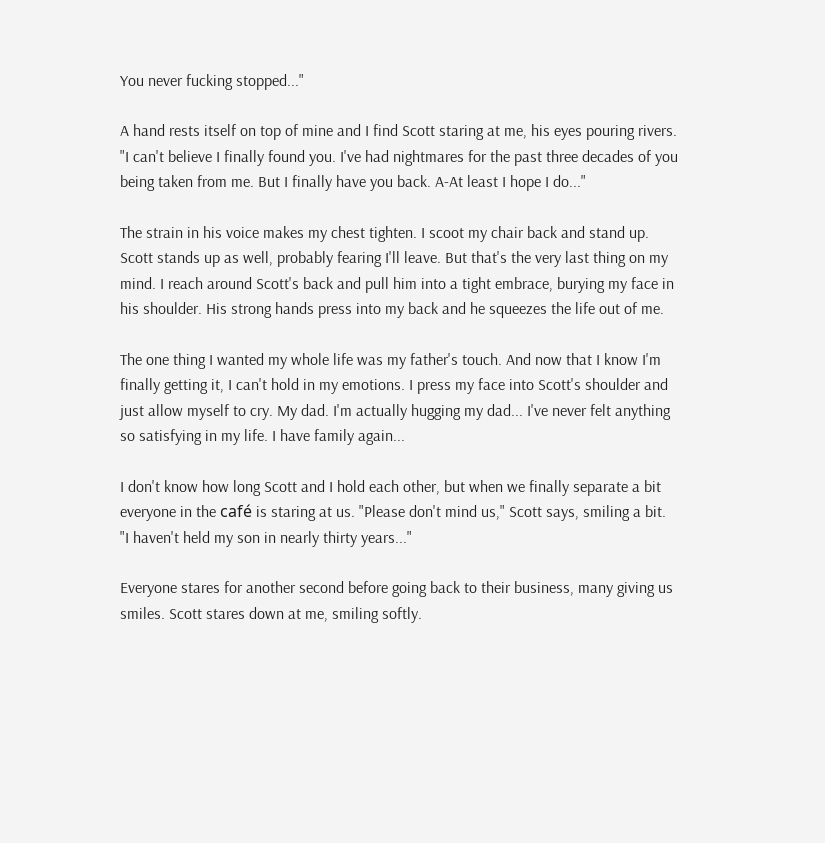You never fucking stopped..."

A hand rests itself on top of mine and I find Scott staring at me, his eyes pouring rivers. "I can't believe I finally found you. I've had nightmares for the past three decades of you being taken from me. But I finally have you back. A-At least I hope I do..."

The strain in his voice makes my chest tighten. I scoot my chair back and stand up. Scott stands up as well, probably fearing I'll leave. But that's the very last thing on my mind. I reach around Scott's back and pull him into a tight embrace, burying my face in his shoulder. His strong hands press into my back and he squeezes the life out of me.

The one thing I wanted my whole life was my father's touch. And now that I know I'm finally getting it, I can't hold in my emotions. I press my face into Scott's shoulder and just allow myself to cry. My dad. I'm actually hugging my dad... I've never felt anything so satisfying in my life. I have family again...

I don't know how long Scott and I hold each other, but when we finally separate a bit everyone in the café is staring at us. "Please don't mind us," Scott says, smiling a bit. "I haven't held my son in nearly thirty years..."

Everyone stares for another second before going back to their business, many giving us smiles. Scott stares down at me, smiling softly.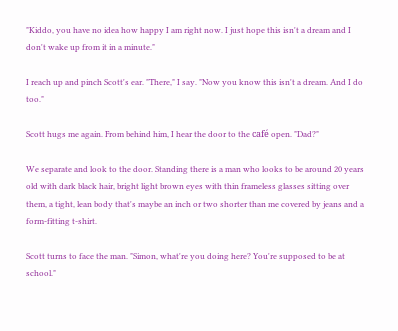"Kiddo, you have no idea how happy I am right now. I just hope this isn't a dream and I don't wake up from it in a minute."

I reach up and pinch Scott's ear. "There," I say. "Now you know this isn't a dream. And I do too."

Scott hugs me again. From behind him, I hear the door to the café open. "Dad?"

We separate and look to the door. Standing there is a man who looks to be around 20 years old with dark black hair, bright light brown eyes with thin frameless glasses sitting over them, a tight, lean body that's maybe an inch or two shorter than me covered by jeans and a form-fitting t-shirt.

Scott turns to face the man. "Simon, what're you doing here? You're supposed to be at school."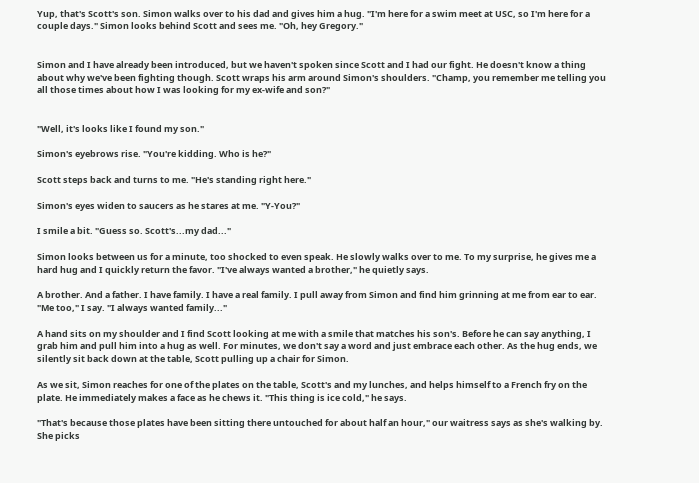Yup, that's Scott's son. Simon walks over to his dad and gives him a hug. "I'm here for a swim meet at USC, so I'm here for a couple days." Simon looks behind Scott and sees me. "Oh, hey Gregory."


Simon and I have already been introduced, but we haven't spoken since Scott and I had our fight. He doesn't know a thing about why we've been fighting though. Scott wraps his arm around Simon's shoulders. "Champ, you remember me telling you all those times about how I was looking for my ex-wife and son?"


"Well, it's looks like I found my son."

Simon's eyebrows rise. "You're kidding. Who is he?"

Scott steps back and turns to me. "He's standing right here."

Simon's eyes widen to saucers as he stares at me. "Y-You?"

I smile a bit. "Guess so. Scott's...my dad..."

Simon looks between us for a minute, too shocked to even speak. He slowly walks over to me. To my surprise, he gives me a hard hug and I quickly return the favor. "I've always wanted a brother," he quietly says.

A brother. And a father. I have family. I have a real family. I pull away from Simon and find him grinning at me from ear to ear. "Me too," I say. "I always wanted family..."

A hand sits on my shoulder and I find Scott looking at me with a smile that matches his son's. Before he can say anything, I grab him and pull him into a hug as well. For minutes, we don't say a word and just embrace each other. As the hug ends, we silently sit back down at the table, Scott pulling up a chair for Simon.

As we sit, Simon reaches for one of the plates on the table, Scott's and my lunches, and helps himself to a French fry on the plate. He immediately makes a face as he chews it. "This thing is ice cold," he says.

"That's because those plates have been sitting there untouched for about half an hour," our waitress says as she's walking by. She picks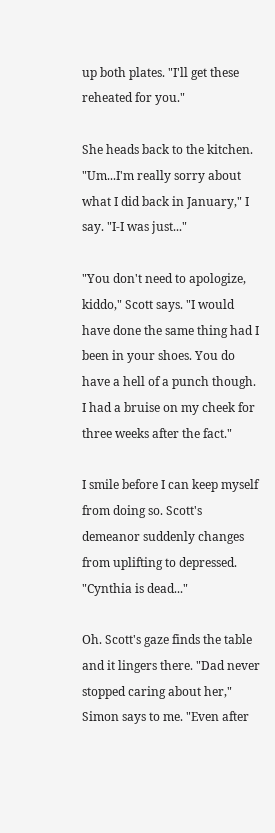up both plates. "I'll get these reheated for you."

She heads back to the kitchen. "Um...I'm really sorry about what I did back in January," I say. "I-I was just..."

"You don't need to apologize, kiddo," Scott says. "I would have done the same thing had I been in your shoes. You do have a hell of a punch though. I had a bruise on my cheek for three weeks after the fact."

I smile before I can keep myself from doing so. Scott's demeanor suddenly changes from uplifting to depressed. "Cynthia is dead..."

Oh. Scott's gaze finds the table and it lingers there. "Dad never stopped caring about her," Simon says to me. "Even after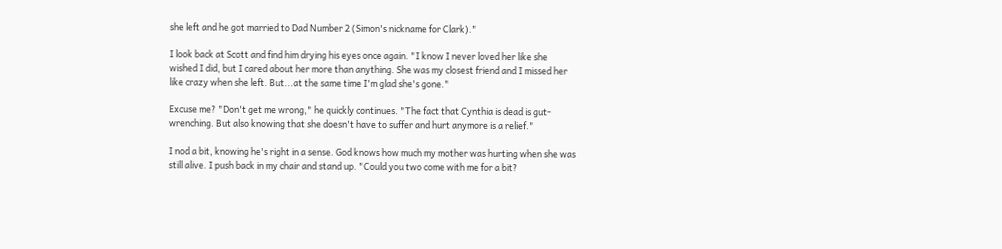she left and he got married to Dad Number 2 (Simon's nickname for Clark)."

I look back at Scott and find him drying his eyes once again. "I know I never loved her like she wished I did, but I cared about her more than anything. She was my closest friend and I missed her like crazy when she left. But...at the same time I'm glad she's gone."

Excuse me? "Don't get me wrong," he quickly continues. "The fact that Cynthia is dead is gut-wrenching. But also knowing that she doesn't have to suffer and hurt anymore is a relief."

I nod a bit, knowing he's right in a sense. God knows how much my mother was hurting when she was still alive. I push back in my chair and stand up. "Could you two come with me for a bit?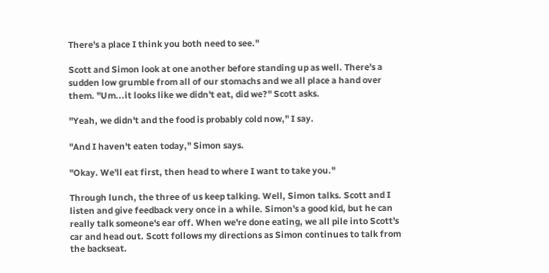There's a place I think you both need to see."

Scott and Simon look at one another before standing up as well. There's a sudden low grumble from all of our stomachs and we all place a hand over them. "Um...it looks like we didn't eat, did we?" Scott asks.

"Yeah, we didn't and the food is probably cold now," I say.

"And I haven't eaten today," Simon says.

"Okay. We'll eat first, then head to where I want to take you."

Through lunch, the three of us keep talking. Well, Simon talks. Scott and I listen and give feedback very once in a while. Simon's a good kid, but he can really talk someone's ear off. When we're done eating, we all pile into Scott's car and head out. Scott follows my directions as Simon continues to talk from the backseat.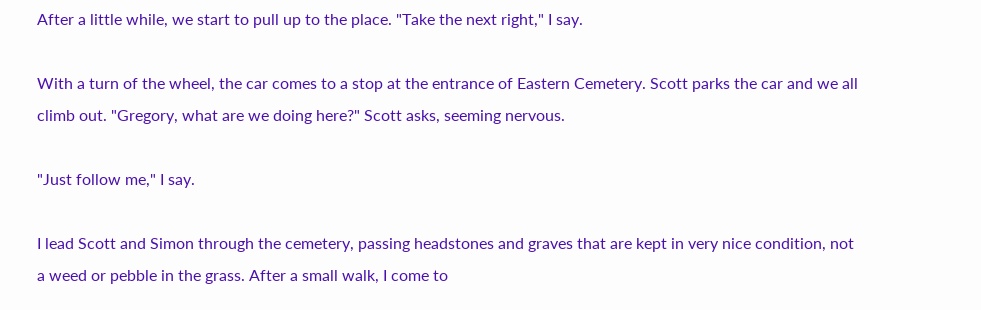After a little while, we start to pull up to the place. "Take the next right," I say.

With a turn of the wheel, the car comes to a stop at the entrance of Eastern Cemetery. Scott parks the car and we all climb out. "Gregory, what are we doing here?" Scott asks, seeming nervous.

"Just follow me," I say.

I lead Scott and Simon through the cemetery, passing headstones and graves that are kept in very nice condition, not a weed or pebble in the grass. After a small walk, I come to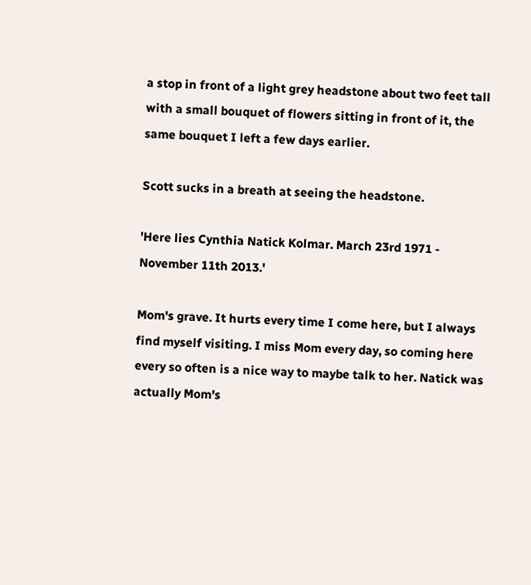a stop in front of a light grey headstone about two feet tall with a small bouquet of flowers sitting in front of it, the same bouquet I left a few days earlier.

Scott sucks in a breath at seeing the headstone.

'Here lies Cynthia Natick Kolmar. March 23rd 1971 - November 11th 2013.'

Mom's grave. It hurts every time I come here, but I always find myself visiting. I miss Mom every day, so coming here every so often is a nice way to maybe talk to her. Natick was actually Mom's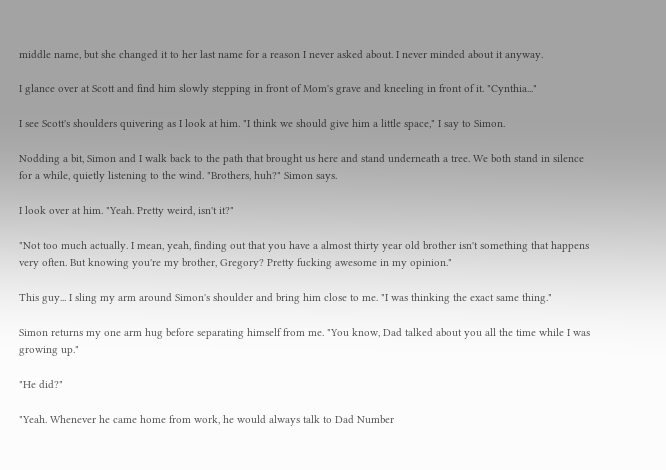middle name, but she changed it to her last name for a reason I never asked about. I never minded about it anyway.

I glance over at Scott and find him slowly stepping in front of Mom's grave and kneeling in front of it. "Cynthia..."

I see Scott's shoulders quivering as I look at him. "I think we should give him a little space," I say to Simon.

Nodding a bit, Simon and I walk back to the path that brought us here and stand underneath a tree. We both stand in silence for a while, quietly listening to the wind. "Brothers, huh?" Simon says.

I look over at him. "Yeah. Pretty weird, isn't it?"

"Not too much actually. I mean, yeah, finding out that you have a almost thirty year old brother isn't something that happens very often. But knowing you're my brother, Gregory? Pretty fucking awesome in my opinion."

This guy... I sling my arm around Simon's shoulder and bring him close to me. "I was thinking the exact same thing."

Simon returns my one arm hug before separating himself from me. "You know, Dad talked about you all the time while I was growing up."

"He did?"

"Yeah. Whenever he came home from work, he would always talk to Dad Number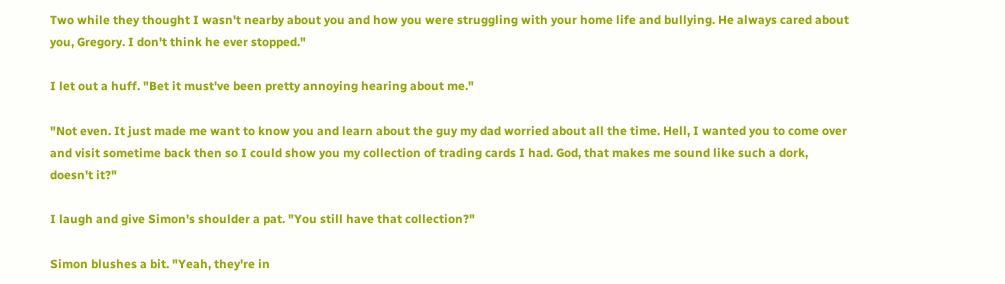Two while they thought I wasn't nearby about you and how you were struggling with your home life and bullying. He always cared about you, Gregory. I don't think he ever stopped."

I let out a huff. "Bet it must've been pretty annoying hearing about me."

"Not even. It just made me want to know you and learn about the guy my dad worried about all the time. Hell, I wanted you to come over and visit sometime back then so I could show you my collection of trading cards I had. God, that makes me sound like such a dork, doesn't it?"

I laugh and give Simon's shoulder a pat. "You still have that collection?"

Simon blushes a bit. "Yeah, they're in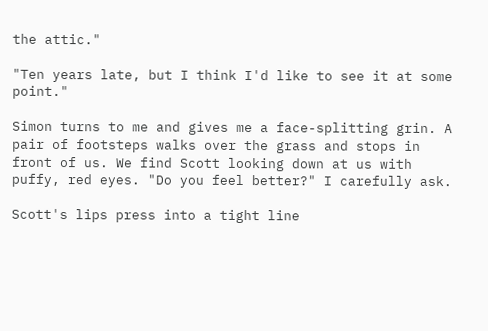the attic."

"Ten years late, but I think I'd like to see it at some point."

Simon turns to me and gives me a face-splitting grin. A pair of footsteps walks over the grass and stops in front of us. We find Scott looking down at us with puffy, red eyes. "Do you feel better?" I carefully ask.

Scott's lips press into a tight line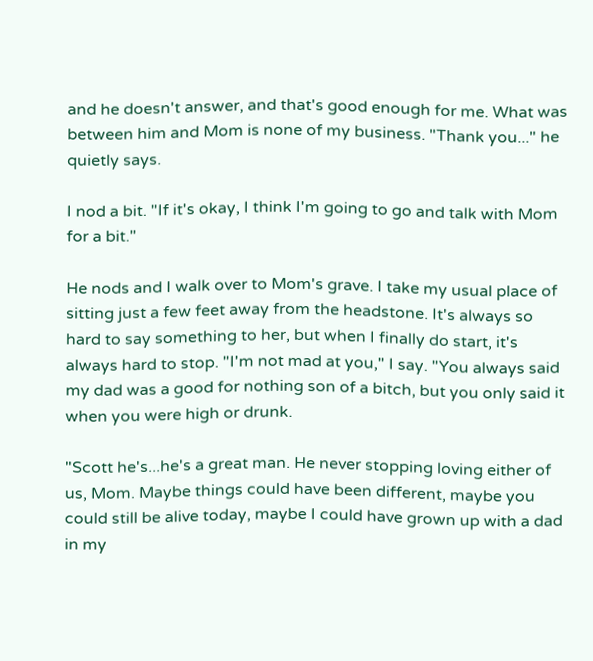and he doesn't answer, and that's good enough for me. What was between him and Mom is none of my business. "Thank you..." he quietly says.

I nod a bit. "If it's okay, I think I'm going to go and talk with Mom for a bit."

He nods and I walk over to Mom's grave. I take my usual place of sitting just a few feet away from the headstone. It's always so hard to say something to her, but when I finally do start, it's always hard to stop. "I'm not mad at you," I say. "You always said my dad was a good for nothing son of a bitch, but you only said it when you were high or drunk.

"Scott he's...he's a great man. He never stopping loving either of us, Mom. Maybe things could have been different, maybe you could still be alive today, maybe I could have grown up with a dad in my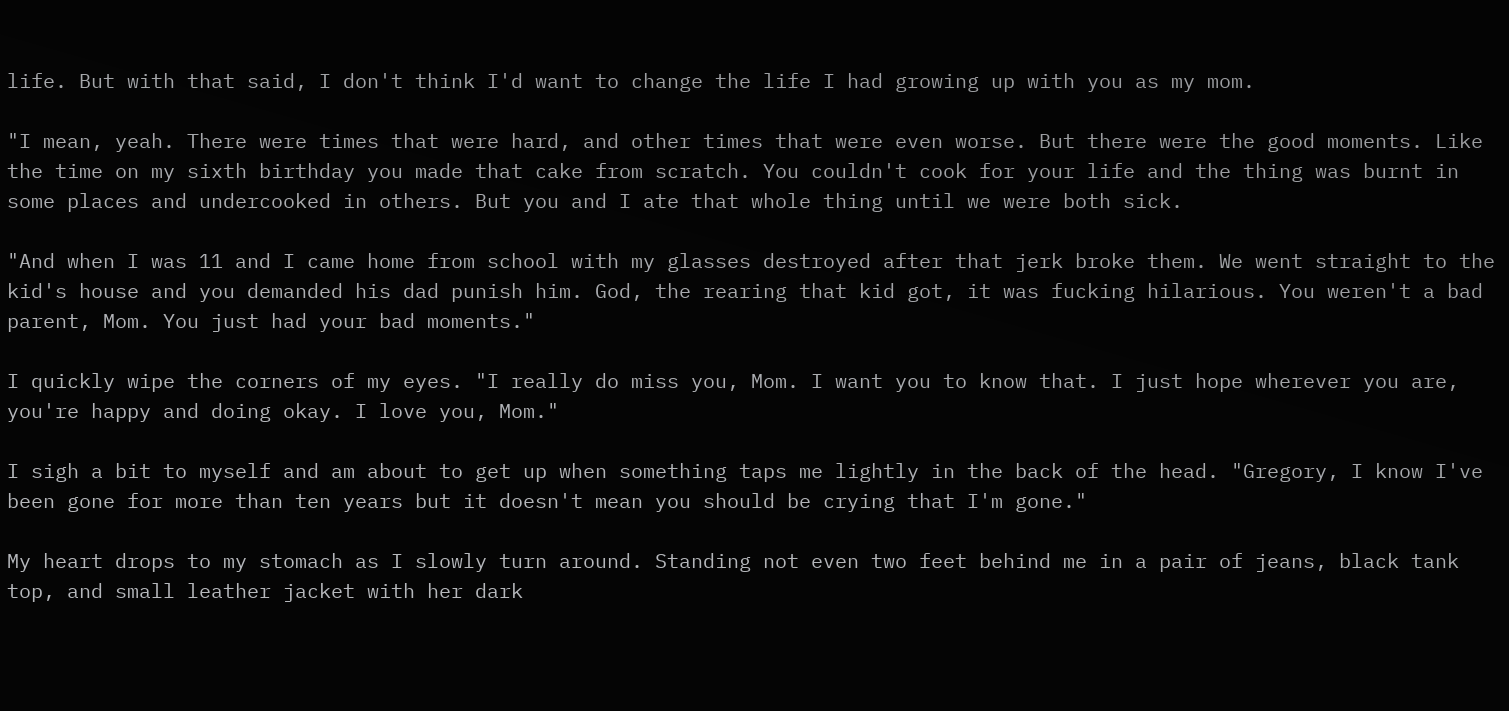life. But with that said, I don't think I'd want to change the life I had growing up with you as my mom.

"I mean, yeah. There were times that were hard, and other times that were even worse. But there were the good moments. Like the time on my sixth birthday you made that cake from scratch. You couldn't cook for your life and the thing was burnt in some places and undercooked in others. But you and I ate that whole thing until we were both sick.

"And when I was 11 and I came home from school with my glasses destroyed after that jerk broke them. We went straight to the kid's house and you demanded his dad punish him. God, the rearing that kid got, it was fucking hilarious. You weren't a bad parent, Mom. You just had your bad moments."

I quickly wipe the corners of my eyes. "I really do miss you, Mom. I want you to know that. I just hope wherever you are, you're happy and doing okay. I love you, Mom."

I sigh a bit to myself and am about to get up when something taps me lightly in the back of the head. "Gregory, I know I've been gone for more than ten years but it doesn't mean you should be crying that I'm gone."

My heart drops to my stomach as I slowly turn around. Standing not even two feet behind me in a pair of jeans, black tank top, and small leather jacket with her dark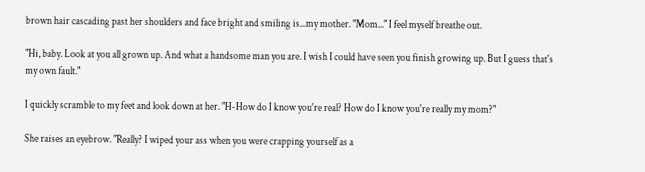brown hair cascading past her shoulders and face bright and smiling is...my mother. "Mom..." I feel myself breathe out.

"Hi, baby. Look at you all grown up. And what a handsome man you are. I wish I could have seen you finish growing up. But I guess that's my own fault."

I quickly scramble to my feet and look down at her. "H-How do I know you're real? How do I know you're really my mom?"

She raises an eyebrow. "Really? I wiped your ass when you were crapping yourself as a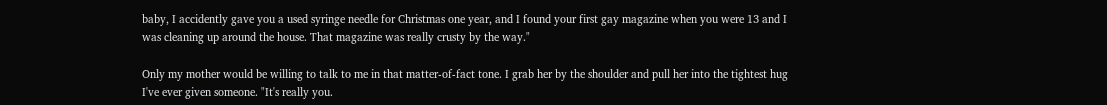baby, I accidently gave you a used syringe needle for Christmas one year, and I found your first gay magazine when you were 13 and I was cleaning up around the house. That magazine was really crusty by the way."

Only my mother would be willing to talk to me in that matter-of-fact tone. I grab her by the shoulder and pull her into the tightest hug I've ever given someone. "It's really you.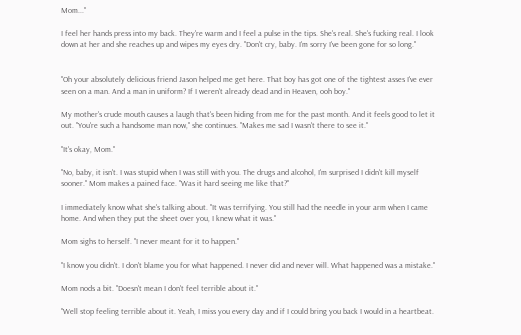Mom..."

I feel her hands press into my back. They're warm and I feel a pulse in the tips. She's real. She's fucking real. I look down at her and she reaches up and wipes my eyes dry. "Don't cry, baby. I'm sorry I've been gone for so long."


"Oh your absolutely delicious friend Jason helped me get here. That boy has got one of the tightest asses I've ever seen on a man. And a man in uniform? If I weren't already dead and in Heaven, ooh boy."

My mother's crude mouth causes a laugh that's been hiding from me for the past month. And it feels good to let it out. "You're such a handsome man now," she continues. "Makes me sad I wasn't there to see it."

"It's okay, Mom."

"No, baby, it isn't. I was stupid when I was still with you. The drugs and alcohol, I'm surprised I didn't kill myself sooner." Mom makes a pained face. "Was it hard seeing me like that?"

I immediately know what she's talking about. "It was terrifying. You still had the needle in your arm when I came home. And when they put the sheet over you, I knew what it was."

Mom sighs to herself. "I never meant for it to happen."

"I know you didn't. I don't blame you for what happened. I never did and never will. What happened was a mistake."

Mom nods a bit. "Doesn't mean I don't feel terrible about it."

"Well stop feeling terrible about it. Yeah, I miss you every day and if I could bring you back I would in a heartbeat.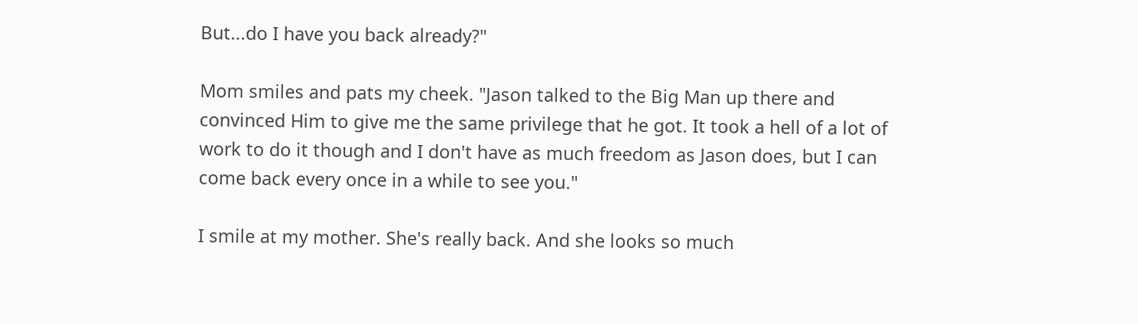But...do I have you back already?"

Mom smiles and pats my cheek. "Jason talked to the Big Man up there and convinced Him to give me the same privilege that he got. It took a hell of a lot of work to do it though and I don't have as much freedom as Jason does, but I can come back every once in a while to see you."

I smile at my mother. She's really back. And she looks so much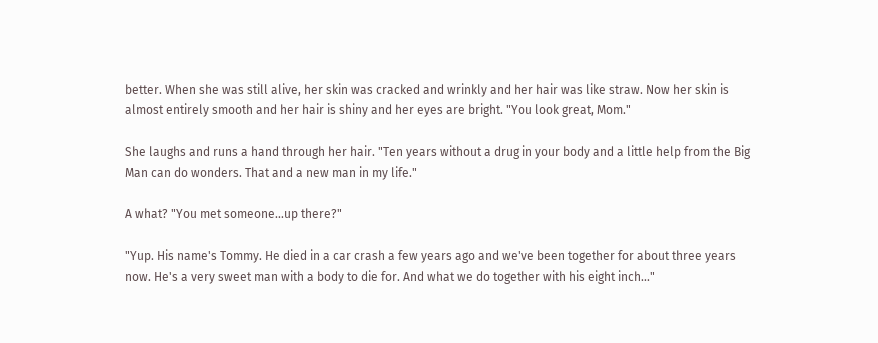better. When she was still alive, her skin was cracked and wrinkly and her hair was like straw. Now her skin is almost entirely smooth and her hair is shiny and her eyes are bright. "You look great, Mom."

She laughs and runs a hand through her hair. "Ten years without a drug in your body and a little help from the Big Man can do wonders. That and a new man in my life."

A what? "You met someone...up there?"

"Yup. His name's Tommy. He died in a car crash a few years ago and we've been together for about three years now. He's a very sweet man with a body to die for. And what we do together with his eight inch..."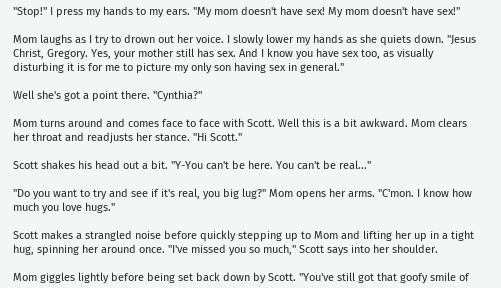"Stop!" I press my hands to my ears. "My mom doesn't have sex! My mom doesn't have sex!"

Mom laughs as I try to drown out her voice. I slowly lower my hands as she quiets down. "Jesus Christ, Gregory. Yes, your mother still has sex. And I know you have sex too, as visually disturbing it is for me to picture my only son having sex in general."

Well she's got a point there. "Cynthia?"

Mom turns around and comes face to face with Scott. Well this is a bit awkward. Mom clears her throat and readjusts her stance. "Hi Scott."

Scott shakes his head out a bit. "Y-You can't be here. You can't be real..."

"Do you want to try and see if it's real, you big lug?" Mom opens her arms. "C'mon. I know how much you love hugs."

Scott makes a strangled noise before quickly stepping up to Mom and lifting her up in a tight hug, spinning her around once. "I've missed you so much," Scott says into her shoulder.

Mom giggles lightly before being set back down by Scott. "You've still got that goofy smile of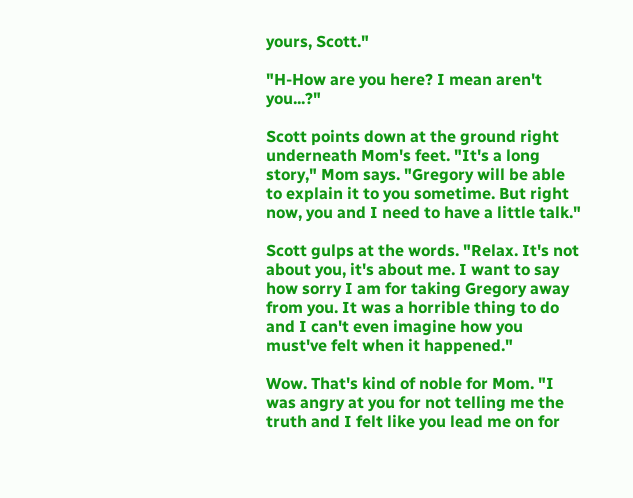yours, Scott."

"H-How are you here? I mean aren't you...?"

Scott points down at the ground right underneath Mom's feet. "It's a long story," Mom says. "Gregory will be able to explain it to you sometime. But right now, you and I need to have a little talk."

Scott gulps at the words. "Relax. It's not about you, it's about me. I want to say how sorry I am for taking Gregory away from you. It was a horrible thing to do and I can't even imagine how you must've felt when it happened."

Wow. That's kind of noble for Mom. "I was angry at you for not telling me the truth and I felt like you lead me on for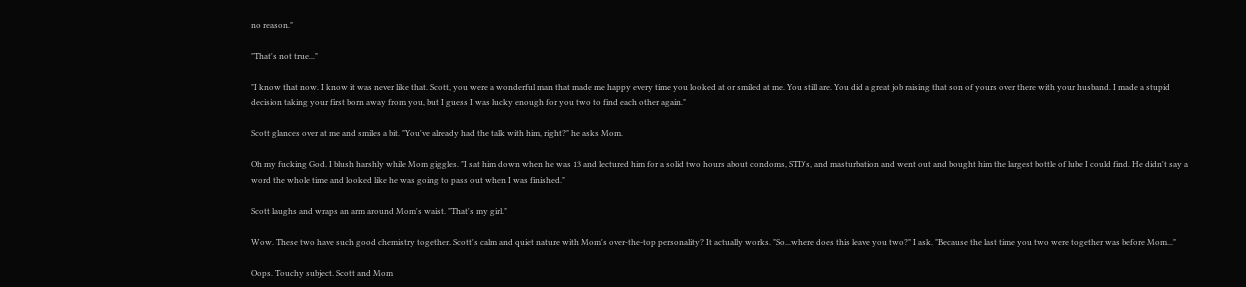no reason."

"That's not true..."

"I know that now. I know it was never like that. Scott, you were a wonderful man that made me happy every time you looked at or smiled at me. You still are. You did a great job raising that son of yours over there with your husband. I made a stupid decision taking your first born away from you, but I guess I was lucky enough for you two to find each other again."

Scott glances over at me and smiles a bit. "You've already had the talk with him, right?" he asks Mom.

Oh my fucking God. I blush harshly while Mom giggles. "I sat him down when he was 13 and lectured him for a solid two hours about condoms, STD's, and masturbation and went out and bought him the largest bottle of lube I could find. He didn't say a word the whole time and looked like he was going to pass out when I was finished."

Scott laughs and wraps an arm around Mom's waist. "That's my girl."

Wow. These two have such good chemistry together. Scott's calm and quiet nature with Mom's over-the-top personality? It actually works. "So...where does this leave you two?" I ask. "Because the last time you two were together was before Mom..."

Oops. Touchy subject. Scott and Mom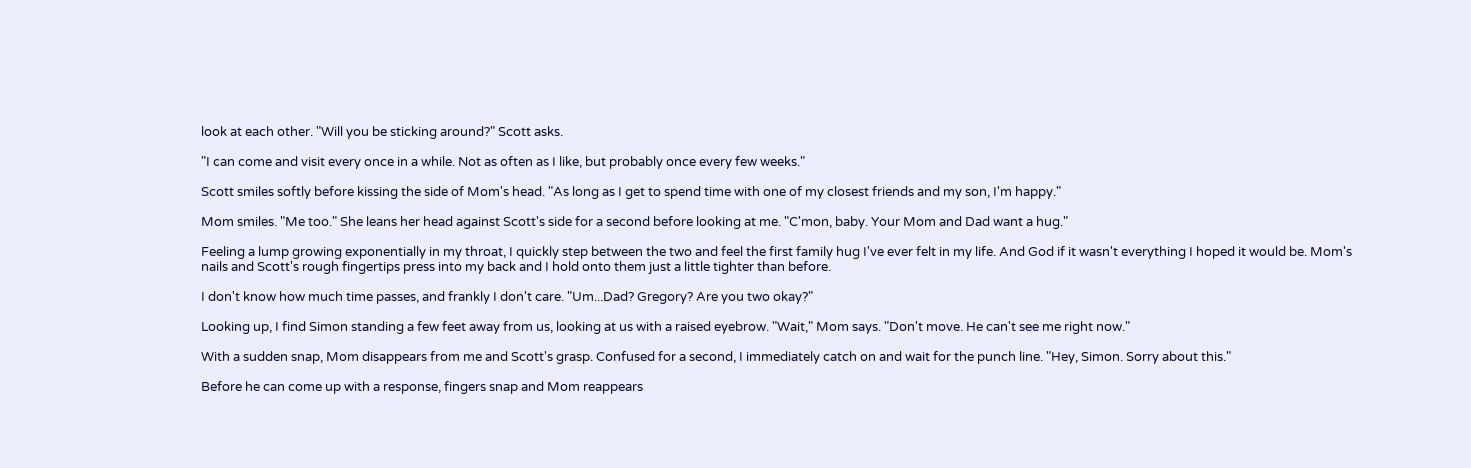look at each other. "Will you be sticking around?" Scott asks.

"I can come and visit every once in a while. Not as often as I like, but probably once every few weeks."

Scott smiles softly before kissing the side of Mom's head. "As long as I get to spend time with one of my closest friends and my son, I'm happy."

Mom smiles. "Me too." She leans her head against Scott's side for a second before looking at me. "C'mon, baby. Your Mom and Dad want a hug."

Feeling a lump growing exponentially in my throat, I quickly step between the two and feel the first family hug I've ever felt in my life. And God if it wasn't everything I hoped it would be. Mom's nails and Scott's rough fingertips press into my back and I hold onto them just a little tighter than before.

I don't know how much time passes, and frankly I don't care. "Um...Dad? Gregory? Are you two okay?"

Looking up, I find Simon standing a few feet away from us, looking at us with a raised eyebrow. "Wait," Mom says. "Don't move. He can't see me right now."

With a sudden snap, Mom disappears from me and Scott's grasp. Confused for a second, I immediately catch on and wait for the punch line. "Hey, Simon. Sorry about this."

Before he can come up with a response, fingers snap and Mom reappears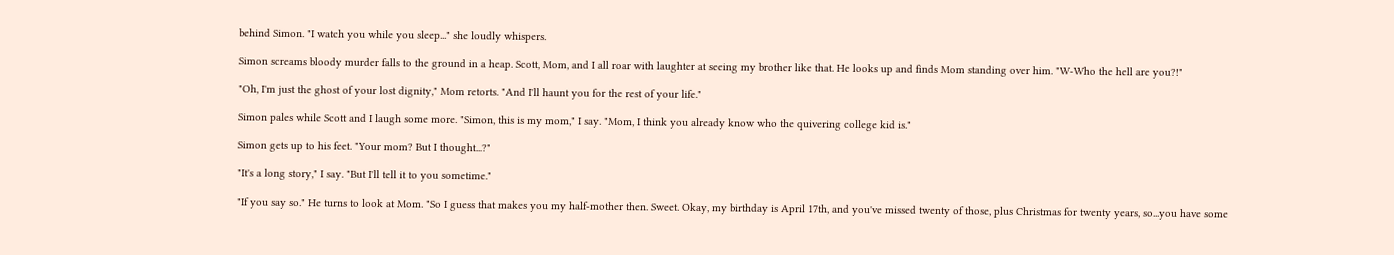behind Simon. "I watch you while you sleep..." she loudly whispers.

Simon screams bloody murder falls to the ground in a heap. Scott, Mom, and I all roar with laughter at seeing my brother like that. He looks up and finds Mom standing over him. "W-Who the hell are you?!"

"Oh, I'm just the ghost of your lost dignity," Mom retorts. "And I'll haunt you for the rest of your life."

Simon pales while Scott and I laugh some more. "Simon, this is my mom," I say. "Mom, I think you already know who the quivering college kid is."

Simon gets up to his feet. "Your mom? But I thought...?"

"It's a long story," I say. "But I'll tell it to you sometime."

"If you say so." He turns to look at Mom. "So I guess that makes you my half-mother then. Sweet. Okay, my birthday is April 17th, and you've missed twenty of those, plus Christmas for twenty years, so...you have some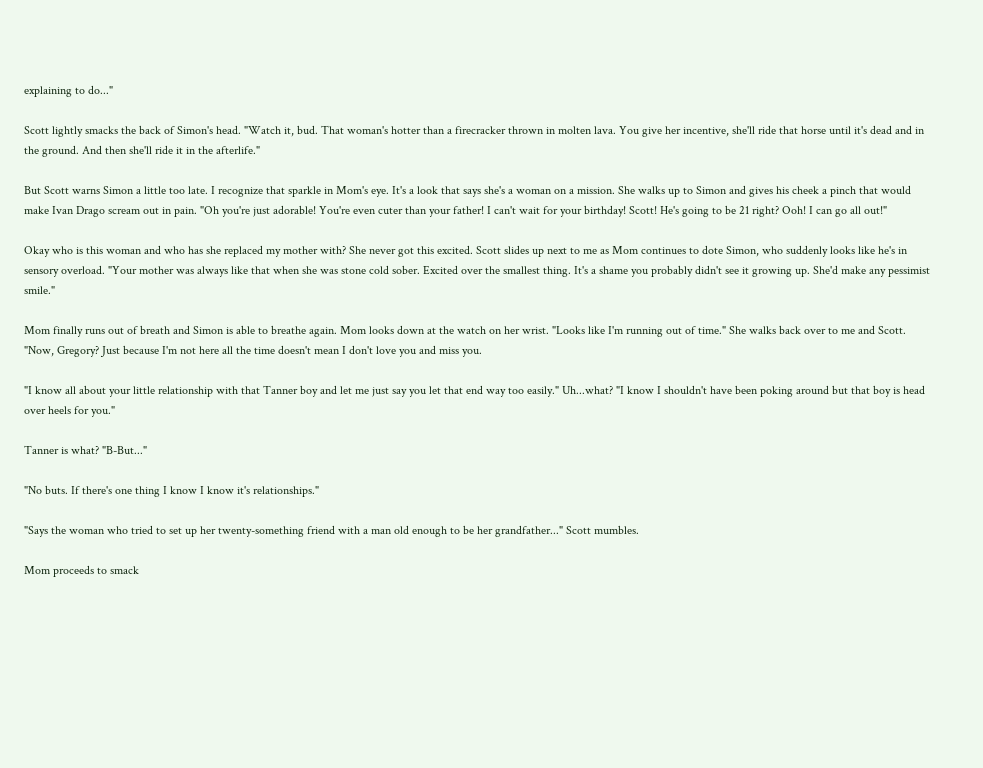explaining to do..."

Scott lightly smacks the back of Simon's head. "Watch it, bud. That woman's hotter than a firecracker thrown in molten lava. You give her incentive, she'll ride that horse until it's dead and in the ground. And then she'll ride it in the afterlife."

But Scott warns Simon a little too late. I recognize that sparkle in Mom's eye. It's a look that says she's a woman on a mission. She walks up to Simon and gives his cheek a pinch that would make Ivan Drago scream out in pain. "Oh you're just adorable! You're even cuter than your father! I can't wait for your birthday! Scott! He's going to be 21 right? Ooh! I can go all out!"

Okay who is this woman and who has she replaced my mother with? She never got this excited. Scott slides up next to me as Mom continues to dote Simon, who suddenly looks like he's in sensory overload. "Your mother was always like that when she was stone cold sober. Excited over the smallest thing. It's a shame you probably didn't see it growing up. She'd make any pessimist smile."

Mom finally runs out of breath and Simon is able to breathe again. Mom looks down at the watch on her wrist. "Looks like I'm running out of time." She walks back over to me and Scott. "Now, Gregory? Just because I'm not here all the time doesn't mean I don't love you and miss you.

"I know all about your little relationship with that Tanner boy and let me just say you let that end way too easily." Uh...what? "I know I shouldn't have been poking around but that boy is head over heels for you."

Tanner is what? "B-But..."

"No buts. If there's one thing I know I know it's relationships."

"Says the woman who tried to set up her twenty-something friend with a man old enough to be her grandfather..." Scott mumbles.

Mom proceeds to smack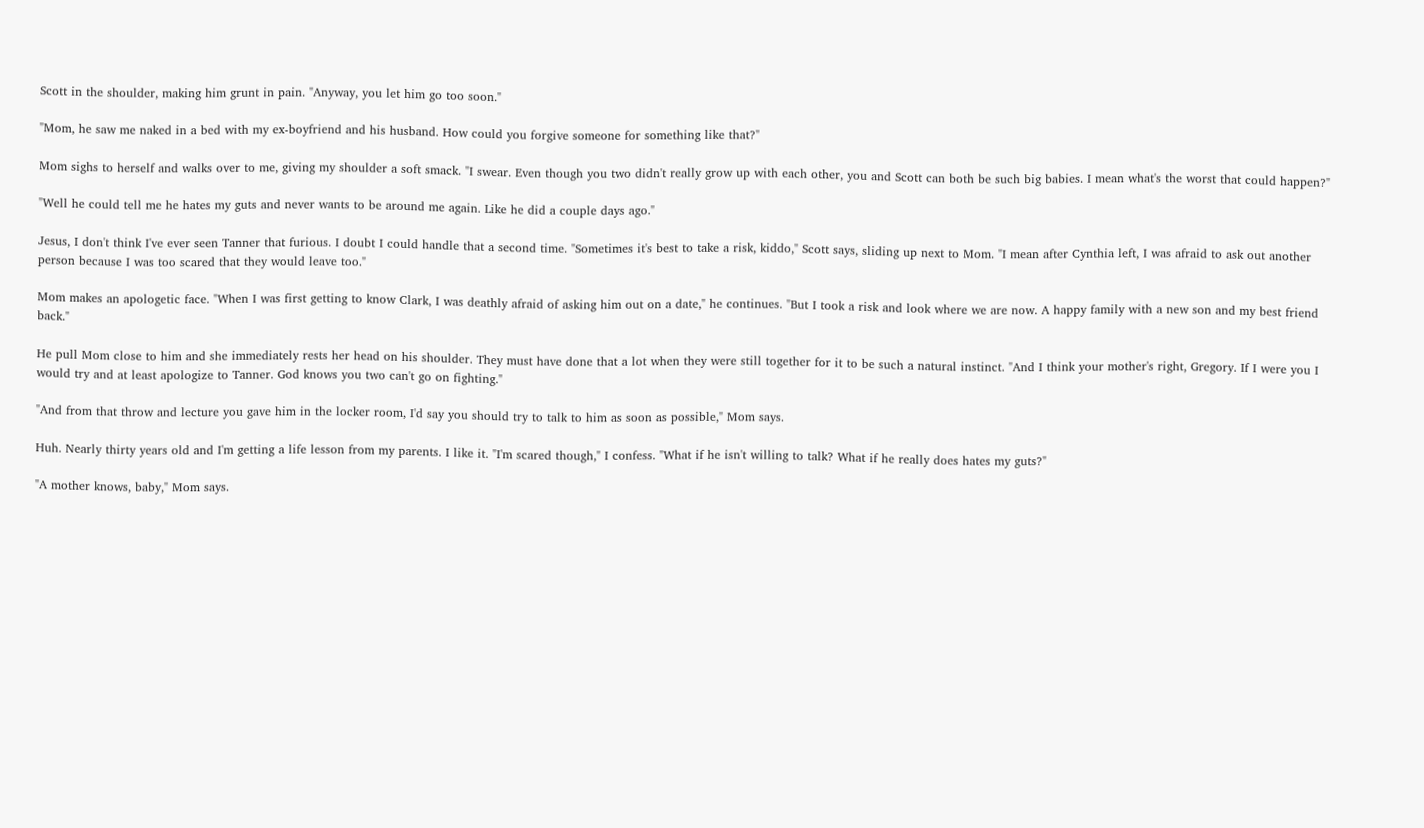Scott in the shoulder, making him grunt in pain. "Anyway, you let him go too soon."

"Mom, he saw me naked in a bed with my ex-boyfriend and his husband. How could you forgive someone for something like that?"

Mom sighs to herself and walks over to me, giving my shoulder a soft smack. "I swear. Even though you two didn't really grow up with each other, you and Scott can both be such big babies. I mean what's the worst that could happen?"

"Well he could tell me he hates my guts and never wants to be around me again. Like he did a couple days ago."

Jesus, I don't think I've ever seen Tanner that furious. I doubt I could handle that a second time. "Sometimes it's best to take a risk, kiddo," Scott says, sliding up next to Mom. "I mean after Cynthia left, I was afraid to ask out another person because I was too scared that they would leave too."

Mom makes an apologetic face. "When I was first getting to know Clark, I was deathly afraid of asking him out on a date," he continues. "But I took a risk and look where we are now. A happy family with a new son and my best friend back."

He pull Mom close to him and she immediately rests her head on his shoulder. They must have done that a lot when they were still together for it to be such a natural instinct. "And I think your mother's right, Gregory. If I were you I would try and at least apologize to Tanner. God knows you two can't go on fighting."

"And from that throw and lecture you gave him in the locker room, I'd say you should try to talk to him as soon as possible," Mom says.

Huh. Nearly thirty years old and I'm getting a life lesson from my parents. I like it. "I'm scared though," I confess. "What if he isn't willing to talk? What if he really does hates my guts?"

"A mother knows, baby," Mom says.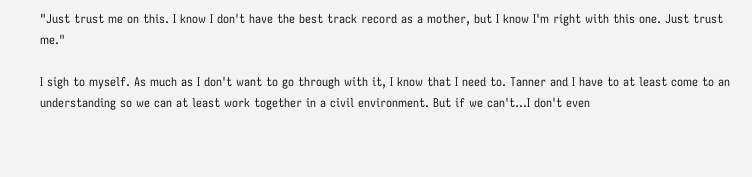"Just trust me on this. I know I don't have the best track record as a mother, but I know I'm right with this one. Just trust me."

I sigh to myself. As much as I don't want to go through with it, I know that I need to. Tanner and I have to at least come to an understanding so we can at least work together in a civil environment. But if we can't...I don't even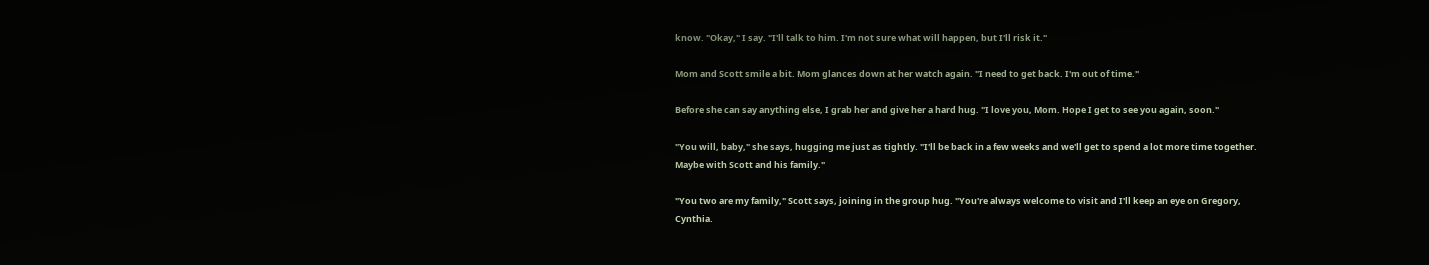know. "Okay," I say. "I'll talk to him. I'm not sure what will happen, but I'll risk it."

Mom and Scott smile a bit. Mom glances down at her watch again. "I need to get back. I'm out of time."

Before she can say anything else, I grab her and give her a hard hug. "I love you, Mom. Hope I get to see you again, soon."

"You will, baby," she says, hugging me just as tightly. "I'll be back in a few weeks and we'll get to spend a lot more time together. Maybe with Scott and his family."

"You two are my family," Scott says, joining in the group hug. "You're always welcome to visit and I'll keep an eye on Gregory, Cynthia.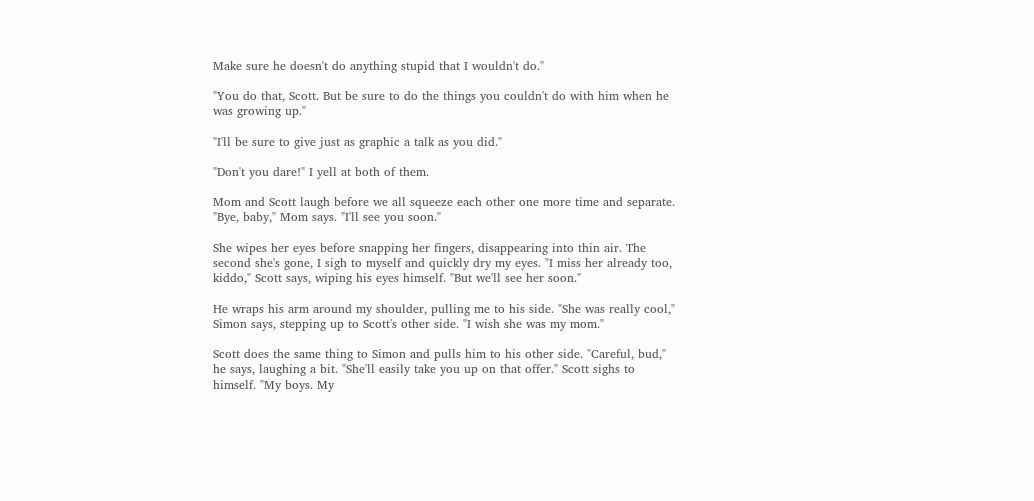Make sure he doesn't do anything stupid that I wouldn't do."

"You do that, Scott. But be sure to do the things you couldn't do with him when he was growing up."

"I'll be sure to give just as graphic a talk as you did."

"Don't you dare!" I yell at both of them.

Mom and Scott laugh before we all squeeze each other one more time and separate. "Bye, baby," Mom says. "I'll see you soon."

She wipes her eyes before snapping her fingers, disappearing into thin air. The second she's gone, I sigh to myself and quickly dry my eyes. "I miss her already too, kiddo," Scott says, wiping his eyes himself. "But we'll see her soon."

He wraps his arm around my shoulder, pulling me to his side. "She was really cool," Simon says, stepping up to Scott's other side. "I wish she was my mom."

Scott does the same thing to Simon and pulls him to his other side. "Careful, bud," he says, laughing a bit. "She'll easily take you up on that offer." Scott sighs to himself. "My boys. My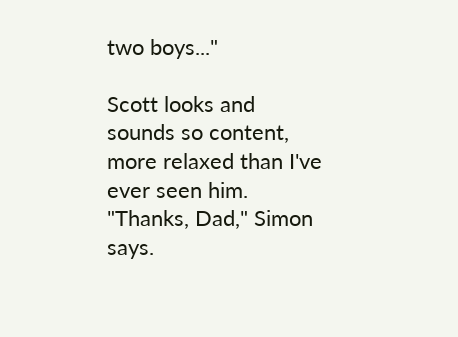two boys..."

Scott looks and sounds so content, more relaxed than I've ever seen him. "Thanks, Dad," Simon says.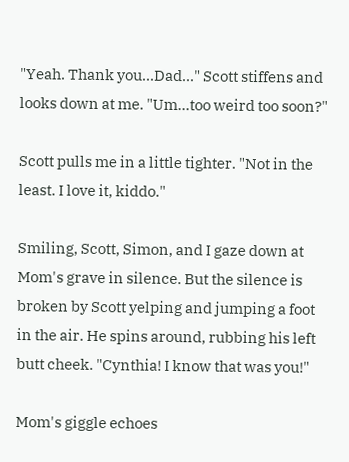"Yeah. Thank you...Dad..." Scott stiffens and looks down at me. "Um...too weird too soon?"

Scott pulls me in a little tighter. "Not in the least. I love it, kiddo."

Smiling, Scott, Simon, and I gaze down at Mom's grave in silence. But the silence is broken by Scott yelping and jumping a foot in the air. He spins around, rubbing his left butt cheek. "Cynthia! I know that was you!"

Mom's giggle echoes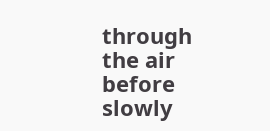through the air before slowly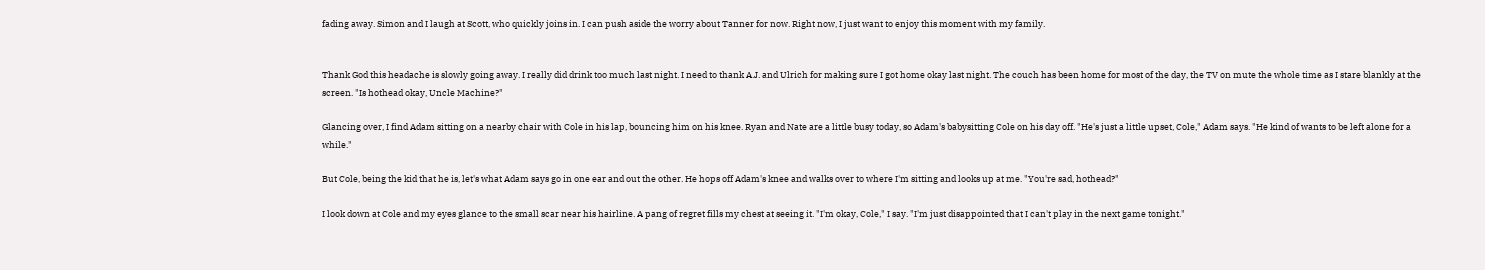fading away. Simon and I laugh at Scott, who quickly joins in. I can push aside the worry about Tanner for now. Right now, I just want to enjoy this moment with my family.


Thank God this headache is slowly going away. I really did drink too much last night. I need to thank A.J. and Ulrich for making sure I got home okay last night. The couch has been home for most of the day, the TV on mute the whole time as I stare blankly at the screen. "Is hothead okay, Uncle Machine?"

Glancing over, I find Adam sitting on a nearby chair with Cole in his lap, bouncing him on his knee. Ryan and Nate are a little busy today, so Adam's babysitting Cole on his day off. "He's just a little upset, Cole," Adam says. "He kind of wants to be left alone for a while."

But Cole, being the kid that he is, let's what Adam says go in one ear and out the other. He hops off Adam's knee and walks over to where I'm sitting and looks up at me. "You're sad, hothead?"

I look down at Cole and my eyes glance to the small scar near his hairline. A pang of regret fills my chest at seeing it. "I'm okay, Cole," I say. "I'm just disappointed that I can't play in the next game tonight."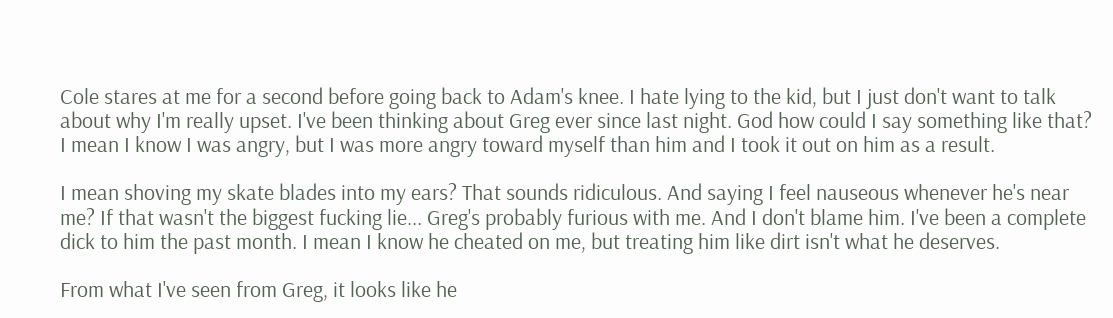Cole stares at me for a second before going back to Adam's knee. I hate lying to the kid, but I just don't want to talk about why I'm really upset. I've been thinking about Greg ever since last night. God how could I say something like that? I mean I know I was angry, but I was more angry toward myself than him and I took it out on him as a result.

I mean shoving my skate blades into my ears? That sounds ridiculous. And saying I feel nauseous whenever he's near me? If that wasn't the biggest fucking lie... Greg's probably furious with me. And I don't blame him. I've been a complete dick to him the past month. I mean I know he cheated on me, but treating him like dirt isn't what he deserves.

From what I've seen from Greg, it looks like he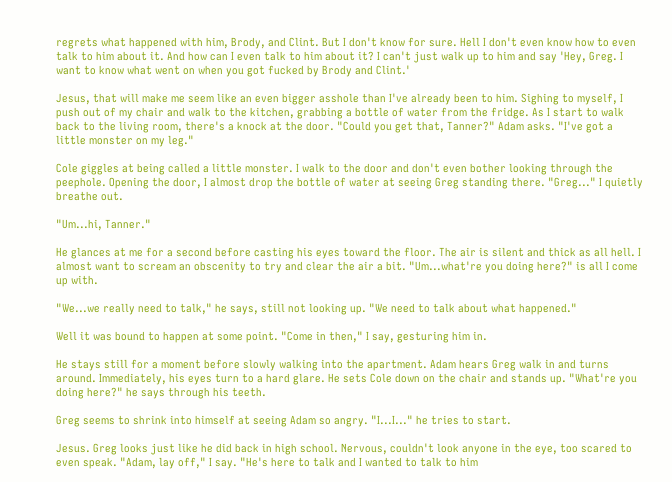regrets what happened with him, Brody, and Clint. But I don't know for sure. Hell I don't even know how to even talk to him about it. And how can I even talk to him about it? I can't just walk up to him and say 'Hey, Greg. I want to know what went on when you got fucked by Brody and Clint.'

Jesus, that will make me seem like an even bigger asshole than I've already been to him. Sighing to myself, I push out of my chair and walk to the kitchen, grabbing a bottle of water from the fridge. As I start to walk back to the living room, there's a knock at the door. "Could you get that, Tanner?" Adam asks. "I've got a little monster on my leg."

Cole giggles at being called a little monster. I walk to the door and don't even bother looking through the peephole. Opening the door, I almost drop the bottle of water at seeing Greg standing there. "Greg..." I quietly breathe out.

"Um...hi, Tanner."

He glances at me for a second before casting his eyes toward the floor. The air is silent and thick as all hell. I almost want to scream an obscenity to try and clear the air a bit. "Um...what're you doing here?" is all I come up with.

"We...we really need to talk," he says, still not looking up. "We need to talk about what happened."

Well it was bound to happen at some point. "Come in then," I say, gesturing him in.

He stays still for a moment before slowly walking into the apartment. Adam hears Greg walk in and turns around. Immediately, his eyes turn to a hard glare. He sets Cole down on the chair and stands up. "What're you doing here?" he says through his teeth.

Greg seems to shrink into himself at seeing Adam so angry. "I...I..." he tries to start.

Jesus. Greg looks just like he did back in high school. Nervous, couldn't look anyone in the eye, too scared to even speak. "Adam, lay off," I say. "He's here to talk and I wanted to talk to him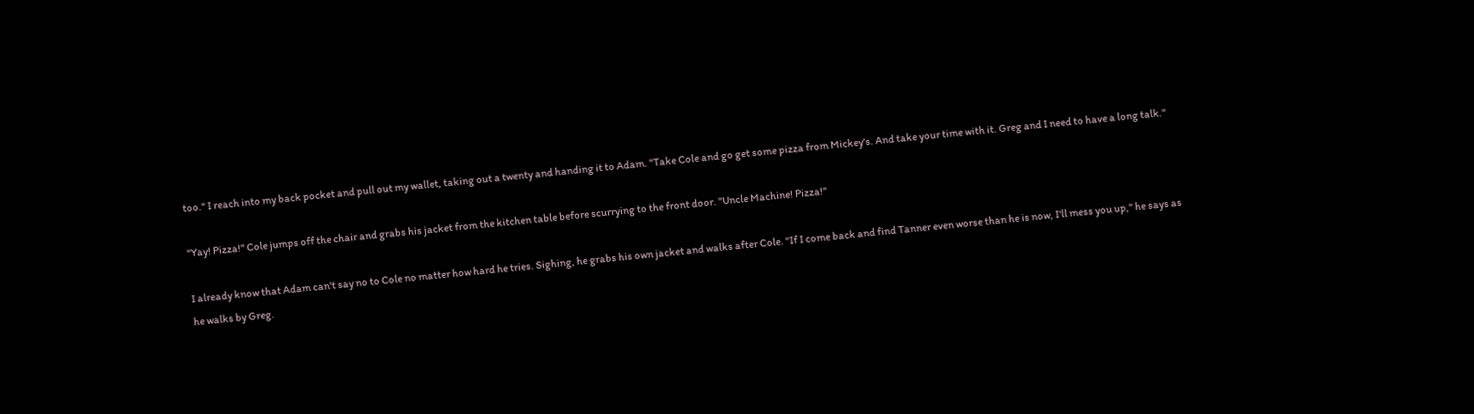too." I reach into my back pocket and pull out my wallet, taking out a twenty and handing it to Adam. "Take Cole and go get some pizza from Mickey's. And take your time with it. Greg and I need to have a long talk."

"Yay! Pizza!" Cole jumps off the chair and grabs his jacket from the kitchen table before scurrying to the front door. "Uncle Machine! Pizza!"

I already know that Adam can't say no to Cole no matter how hard he tries. Sighing, he grabs his own jacket and walks after Cole. "If I come back and find Tanner even worse than he is now, I'll mess you up," he says as he walks by Greg.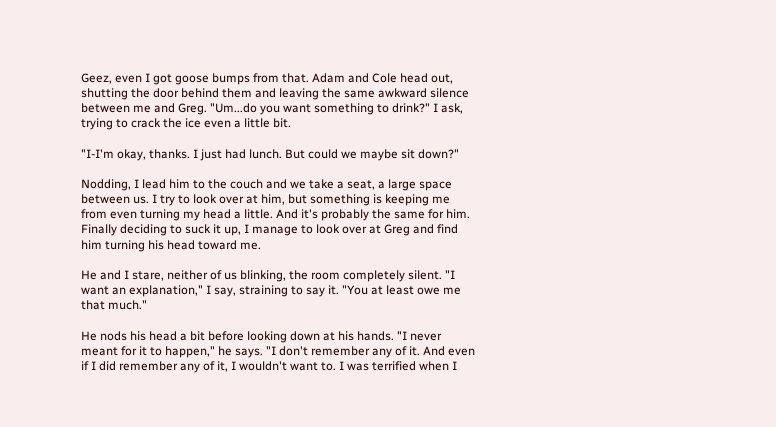Geez, even I got goose bumps from that. Adam and Cole head out, shutting the door behind them and leaving the same awkward silence between me and Greg. "Um...do you want something to drink?" I ask, trying to crack the ice even a little bit.

"I-I'm okay, thanks. I just had lunch. But could we maybe sit down?"

Nodding, I lead him to the couch and we take a seat, a large space between us. I try to look over at him, but something is keeping me from even turning my head a little. And it's probably the same for him. Finally deciding to suck it up, I manage to look over at Greg and find him turning his head toward me.

He and I stare, neither of us blinking, the room completely silent. "I want an explanation," I say, straining to say it. "You at least owe me that much."

He nods his head a bit before looking down at his hands. "I never meant for it to happen," he says. "I don't remember any of it. And even if I did remember any of it, I wouldn't want to. I was terrified when I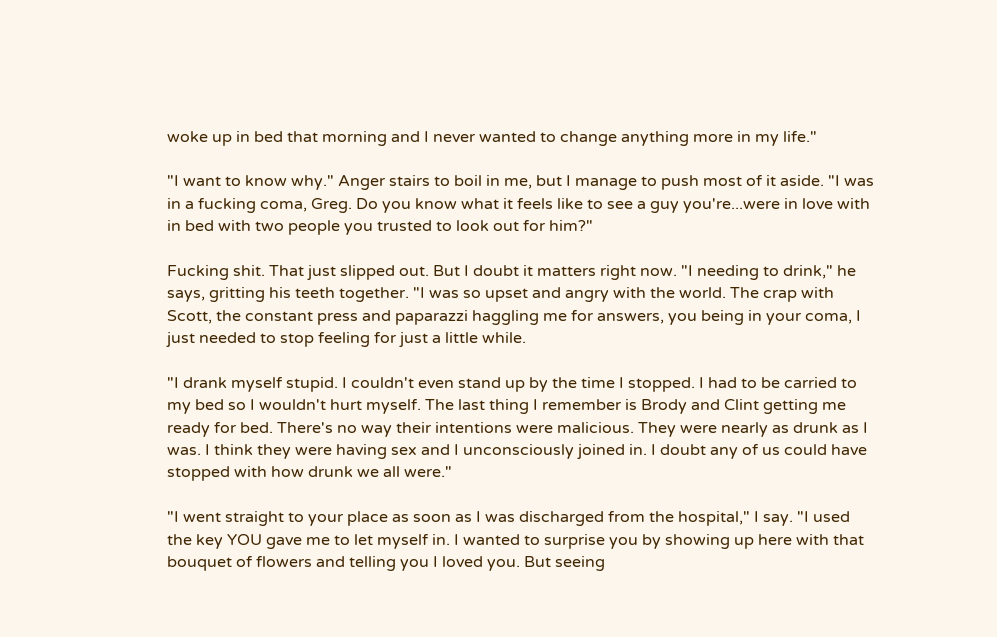woke up in bed that morning and I never wanted to change anything more in my life."

"I want to know why." Anger stairs to boil in me, but I manage to push most of it aside. "I was in a fucking coma, Greg. Do you know what it feels like to see a guy you're...were in love with in bed with two people you trusted to look out for him?"

Fucking shit. That just slipped out. But I doubt it matters right now. "I needing to drink," he says, gritting his teeth together. "I was so upset and angry with the world. The crap with Scott, the constant press and paparazzi haggling me for answers, you being in your coma, I just needed to stop feeling for just a little while.

"I drank myself stupid. I couldn't even stand up by the time I stopped. I had to be carried to my bed so I wouldn't hurt myself. The last thing I remember is Brody and Clint getting me ready for bed. There's no way their intentions were malicious. They were nearly as drunk as I was. I think they were having sex and I unconsciously joined in. I doubt any of us could have stopped with how drunk we all were."

"I went straight to your place as soon as I was discharged from the hospital," I say. "I used the key YOU gave me to let myself in. I wanted to surprise you by showing up here with that bouquet of flowers and telling you I loved you. But seeing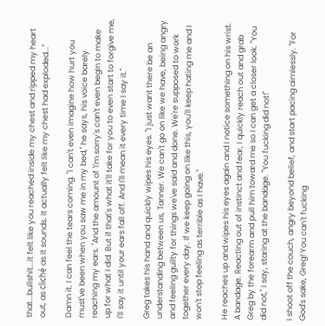that...bullshit...it felt like you reached inside my chest and ripped my heart out, as cliché as it sounds. It actually felt like my chest had exploded..."

Damn it. I can feel the tears coming. "I can't even imagine how hurt you must've been when you saw me in my bed," he says, his voice barely reaching my ears. "And the amount of 'I'm sorry's can't even begin to make up for what I did. But if that's what it'll take for you to even start to forgive me, I'll say it until your ears fall off. And I'll mean it every time I say it."

Greg takes his hand and quickly wipes his eyes. "I just want there be an understanding between us, Tanner. We can't go on like we have, being angry and feeling guilty for things we've said and done. We're supposed to work together every day. If we keep going on like this, you'll keep hating me and I won't stop feeling as terrible as I have."

He reaches up and wipes his eyes again and I notice something on his wrist. A bandage. Reacting out of instinct and fear, I quickly reach out and grab Greg by the forearm and pull him toward me so I can get a closer look. "You did not," I say, staring at the bandage. "You fucking did not!"

I shoot off the couch, angry beyond belief, and start pacing aimlessly. "For God's sake, Greg! You can't fucking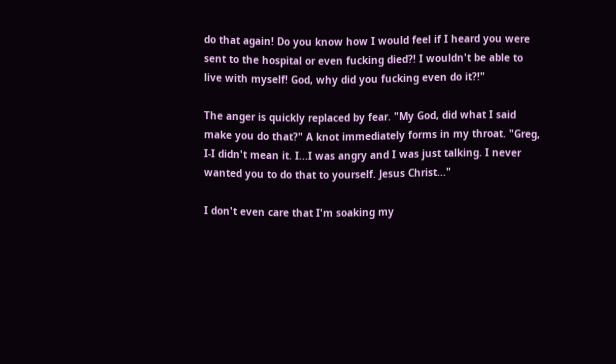do that again! Do you know how I would feel if I heard you were sent to the hospital or even fucking died?! I wouldn't be able to live with myself! God, why did you fucking even do it?!"

The anger is quickly replaced by fear. "My God, did what I said make you do that?" A knot immediately forms in my throat. "Greg, I-I didn't mean it. I...I was angry and I was just talking. I never wanted you to do that to yourself. Jesus Christ..."

I don't even care that I'm soaking my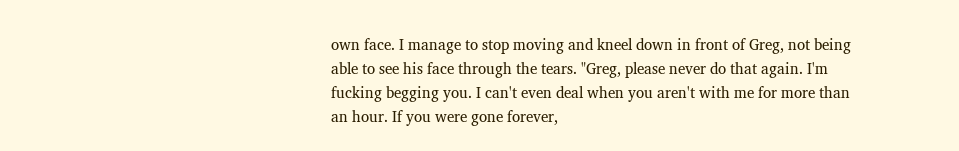own face. I manage to stop moving and kneel down in front of Greg, not being able to see his face through the tears. "Greg, please never do that again. I'm fucking begging you. I can't even deal when you aren't with me for more than an hour. If you were gone forever,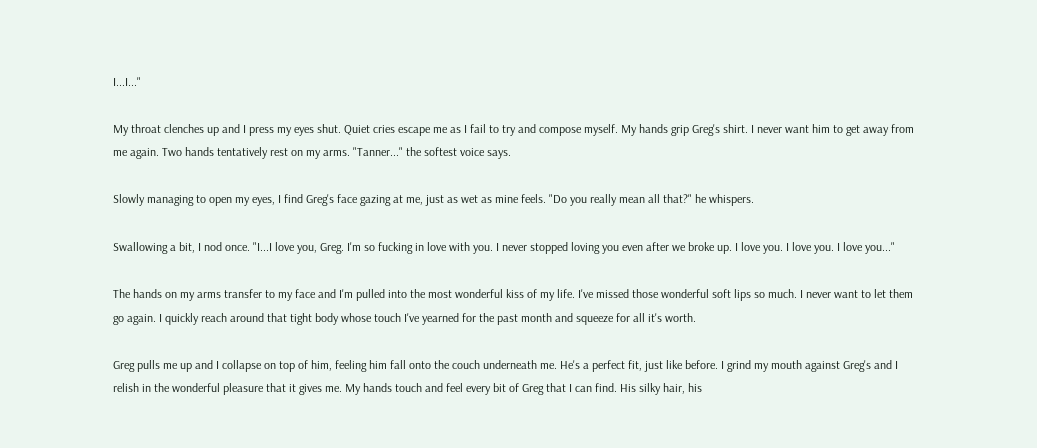I...I..."

My throat clenches up and I press my eyes shut. Quiet cries escape me as I fail to try and compose myself. My hands grip Greg's shirt. I never want him to get away from me again. Two hands tentatively rest on my arms. "Tanner..." the softest voice says.

Slowly managing to open my eyes, I find Greg's face gazing at me, just as wet as mine feels. "Do you really mean all that?" he whispers.

Swallowing a bit, I nod once. "I...I love you, Greg. I'm so fucking in love with you. I never stopped loving you even after we broke up. I love you. I love you. I love you..."

The hands on my arms transfer to my face and I'm pulled into the most wonderful kiss of my life. I've missed those wonderful soft lips so much. I never want to let them go again. I quickly reach around that tight body whose touch I've yearned for the past month and squeeze for all it's worth.

Greg pulls me up and I collapse on top of him, feeling him fall onto the couch underneath me. He's a perfect fit, just like before. I grind my mouth against Greg's and I relish in the wonderful pleasure that it gives me. My hands touch and feel every bit of Greg that I can find. His silky hair, his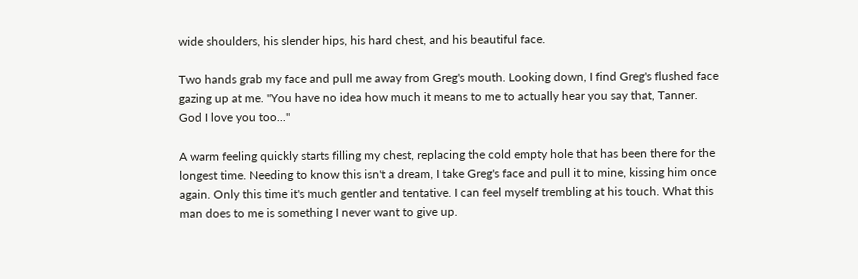wide shoulders, his slender hips, his hard chest, and his beautiful face.

Two hands grab my face and pull me away from Greg's mouth. Looking down, I find Greg's flushed face gazing up at me. "You have no idea how much it means to me to actually hear you say that, Tanner. God I love you too..."

A warm feeling quickly starts filling my chest, replacing the cold empty hole that has been there for the longest time. Needing to know this isn't a dream, I take Greg's face and pull it to mine, kissing him once again. Only this time it's much gentler and tentative. I can feel myself trembling at his touch. What this man does to me is something I never want to give up.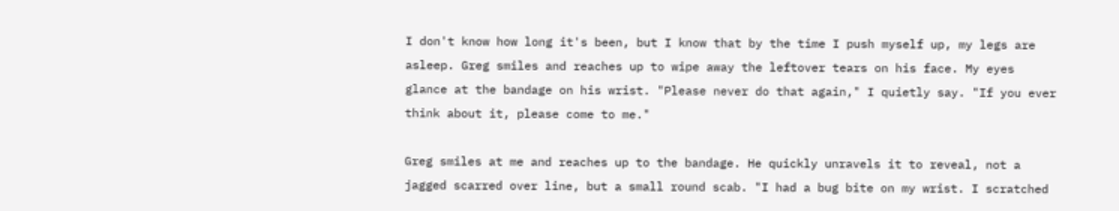I don't know how long it's been, but I know that by the time I push myself up, my legs are asleep. Greg smiles and reaches up to wipe away the leftover tears on his face. My eyes glance at the bandage on his wrist. "Please never do that again," I quietly say. "If you ever think about it, please come to me."

Greg smiles at me and reaches up to the bandage. He quickly unravels it to reveal, not a jagged scarred over line, but a small round scab. "I had a bug bite on my wrist. I scratched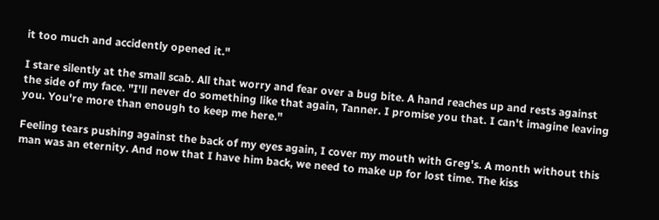it too much and accidently opened it."

I stare silently at the small scab. All that worry and fear over a bug bite. A hand reaches up and rests against the side of my face. "I'll never do something like that again, Tanner. I promise you that. I can't imagine leaving you. You're more than enough to keep me here."

Feeling tears pushing against the back of my eyes again, I cover my mouth with Greg's. A month without this man was an eternity. And now that I have him back, we need to make up for lost time. The kiss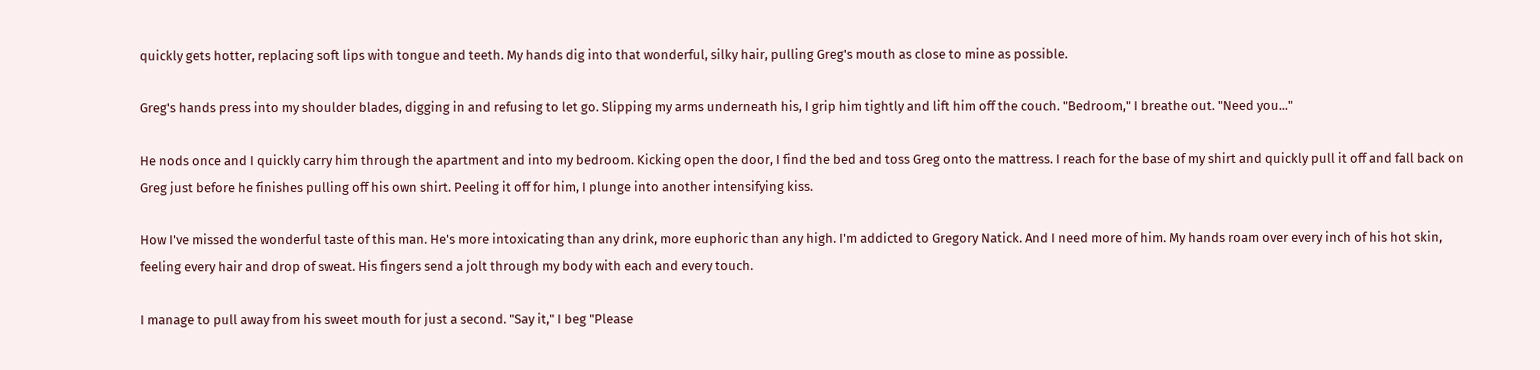quickly gets hotter, replacing soft lips with tongue and teeth. My hands dig into that wonderful, silky hair, pulling Greg's mouth as close to mine as possible.

Greg's hands press into my shoulder blades, digging in and refusing to let go. Slipping my arms underneath his, I grip him tightly and lift him off the couch. "Bedroom," I breathe out. "Need you..."

He nods once and I quickly carry him through the apartment and into my bedroom. Kicking open the door, I find the bed and toss Greg onto the mattress. I reach for the base of my shirt and quickly pull it off and fall back on Greg just before he finishes pulling off his own shirt. Peeling it off for him, I plunge into another intensifying kiss.

How I've missed the wonderful taste of this man. He's more intoxicating than any drink, more euphoric than any high. I'm addicted to Gregory Natick. And I need more of him. My hands roam over every inch of his hot skin, feeling every hair and drop of sweat. His fingers send a jolt through my body with each and every touch.

I manage to pull away from his sweet mouth for just a second. "Say it," I beg "Please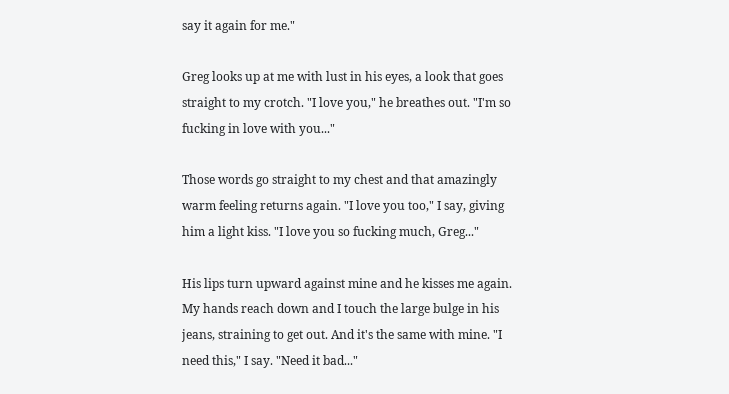say it again for me."

Greg looks up at me with lust in his eyes, a look that goes straight to my crotch. "I love you," he breathes out. "I'm so fucking in love with you..."

Those words go straight to my chest and that amazingly warm feeling returns again. "I love you too," I say, giving him a light kiss. "I love you so fucking much, Greg..."

His lips turn upward against mine and he kisses me again. My hands reach down and I touch the large bulge in his jeans, straining to get out. And it's the same with mine. "I need this," I say. "Need it bad..."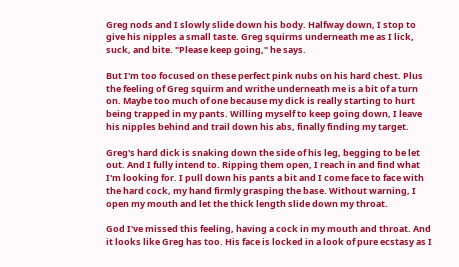Greg nods and I slowly slide down his body. Halfway down, I stop to give his nipples a small taste. Greg squirms underneath me as I lick, suck, and bite. "Please keep going," he says.

But I'm too focused on these perfect pink nubs on his hard chest. Plus the feeling of Greg squirm and writhe underneath me is a bit of a turn on. Maybe too much of one because my dick is really starting to hurt being trapped in my pants. Willing myself to keep going down, I leave his nipples behind and trail down his abs, finally finding my target.

Greg's hard dick is snaking down the side of his leg, begging to be let out. And I fully intend to. Ripping them open, I reach in and find what I'm looking for. I pull down his pants a bit and I come face to face with the hard cock, my hand firmly grasping the base. Without warning, I open my mouth and let the thick length slide down my throat.

God I've missed this feeling, having a cock in my mouth and throat. And it looks like Greg has too. His face is locked in a look of pure ecstasy as I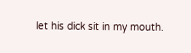let his dick sit in my mouth.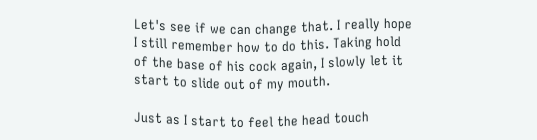Let's see if we can change that. I really hope I still remember how to do this. Taking hold of the base of his cock again, I slowly let it start to slide out of my mouth.

Just as I start to feel the head touch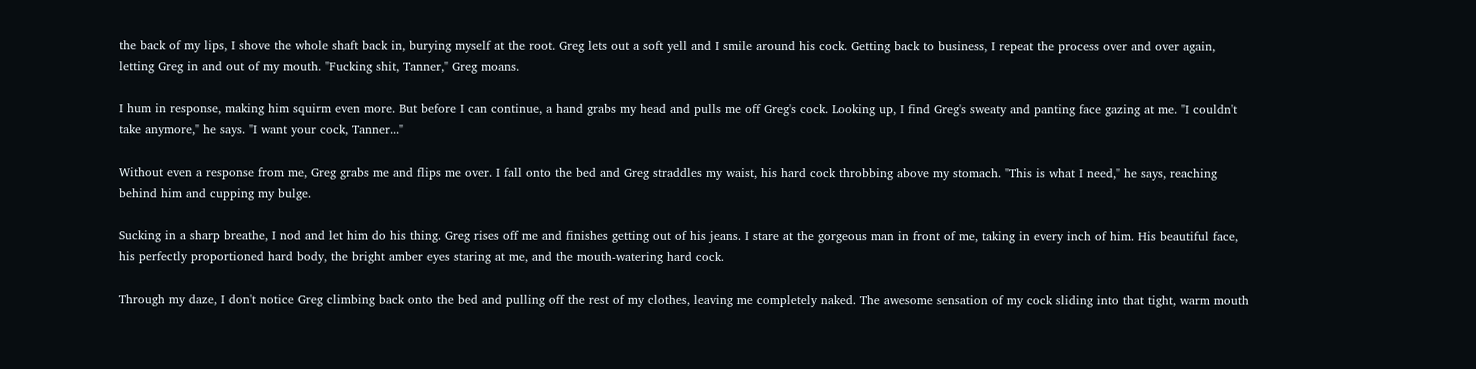the back of my lips, I shove the whole shaft back in, burying myself at the root. Greg lets out a soft yell and I smile around his cock. Getting back to business, I repeat the process over and over again, letting Greg in and out of my mouth. "Fucking shit, Tanner," Greg moans.

I hum in response, making him squirm even more. But before I can continue, a hand grabs my head and pulls me off Greg's cock. Looking up, I find Greg's sweaty and panting face gazing at me. "I couldn't take anymore," he says. "I want your cock, Tanner..."

Without even a response from me, Greg grabs me and flips me over. I fall onto the bed and Greg straddles my waist, his hard cock throbbing above my stomach. "This is what I need," he says, reaching behind him and cupping my bulge.

Sucking in a sharp breathe, I nod and let him do his thing. Greg rises off me and finishes getting out of his jeans. I stare at the gorgeous man in front of me, taking in every inch of him. His beautiful face, his perfectly proportioned hard body, the bright amber eyes staring at me, and the mouth-watering hard cock.

Through my daze, I don't notice Greg climbing back onto the bed and pulling off the rest of my clothes, leaving me completely naked. The awesome sensation of my cock sliding into that tight, warm mouth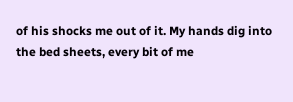of his shocks me out of it. My hands dig into the bed sheets, every bit of me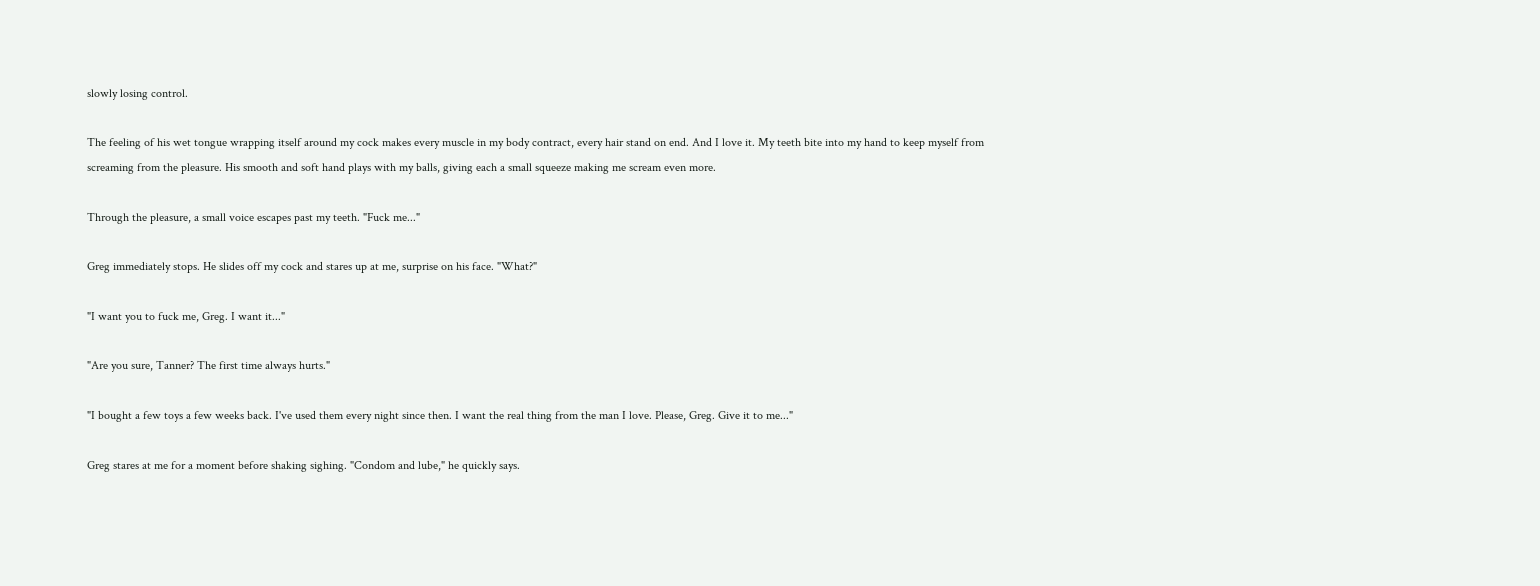slowly losing control.

The feeling of his wet tongue wrapping itself around my cock makes every muscle in my body contract, every hair stand on end. And I love it. My teeth bite into my hand to keep myself from screaming from the pleasure. His smooth and soft hand plays with my balls, giving each a small squeeze making me scream even more.

Through the pleasure, a small voice escapes past my teeth. "Fuck me..."

Greg immediately stops. He slides off my cock and stares up at me, surprise on his face. "What?"

"I want you to fuck me, Greg. I want it..."

"Are you sure, Tanner? The first time always hurts."

"I bought a few toys a few weeks back. I've used them every night since then. I want the real thing from the man I love. Please, Greg. Give it to me..."

Greg stares at me for a moment before shaking sighing. "Condom and lube," he quickly says.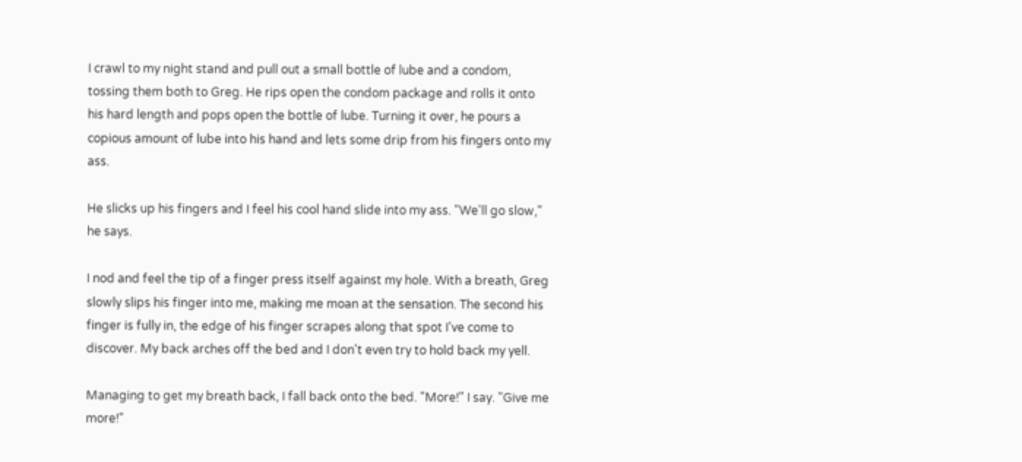I crawl to my night stand and pull out a small bottle of lube and a condom, tossing them both to Greg. He rips open the condom package and rolls it onto his hard length and pops open the bottle of lube. Turning it over, he pours a copious amount of lube into his hand and lets some drip from his fingers onto my ass.

He slicks up his fingers and I feel his cool hand slide into my ass. "We'll go slow," he says.

I nod and feel the tip of a finger press itself against my hole. With a breath, Greg slowly slips his finger into me, making me moan at the sensation. The second his finger is fully in, the edge of his finger scrapes along that spot I've come to discover. My back arches off the bed and I don't even try to hold back my yell.

Managing to get my breath back, I fall back onto the bed. "More!" I say. "Give me more!"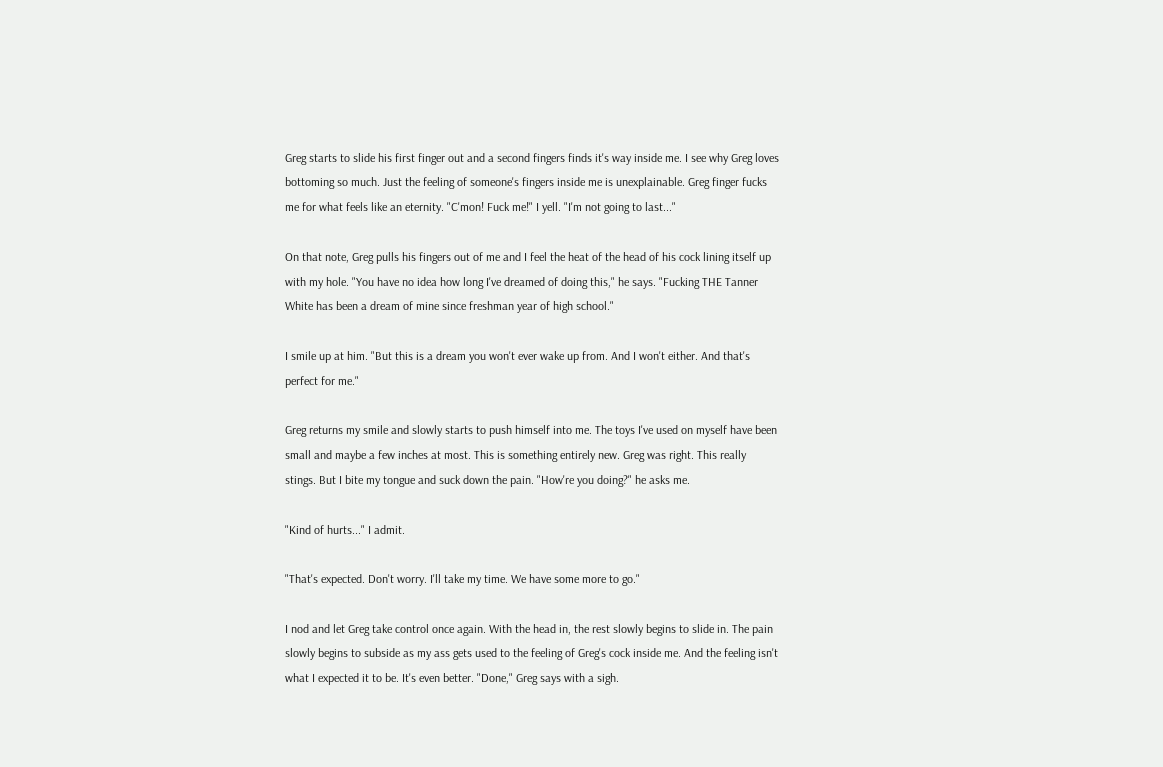Greg starts to slide his first finger out and a second fingers finds it's way inside me. I see why Greg loves bottoming so much. Just the feeling of someone's fingers inside me is unexplainable. Greg finger fucks me for what feels like an eternity. "C'mon! Fuck me!" I yell. "I'm not going to last..."

On that note, Greg pulls his fingers out of me and I feel the heat of the head of his cock lining itself up with my hole. "You have no idea how long I've dreamed of doing this," he says. "Fucking THE Tanner White has been a dream of mine since freshman year of high school."

I smile up at him. "But this is a dream you won't ever wake up from. And I won't either. And that's perfect for me."

Greg returns my smile and slowly starts to push himself into me. The toys I've used on myself have been small and maybe a few inches at most. This is something entirely new. Greg was right. This really stings. But I bite my tongue and suck down the pain. "How're you doing?" he asks me.

"Kind of hurts..." I admit.

"That's expected. Don't worry. I'll take my time. We have some more to go."

I nod and let Greg take control once again. With the head in, the rest slowly begins to slide in. The pain slowly begins to subside as my ass gets used to the feeling of Greg's cock inside me. And the feeling isn't what I expected it to be. It's even better. "Done," Greg says with a sigh.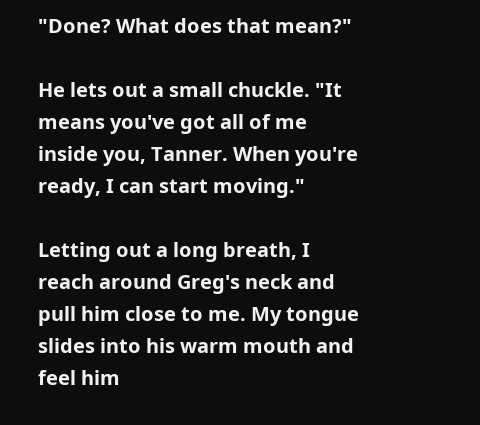"Done? What does that mean?"

He lets out a small chuckle. "It means you've got all of me inside you, Tanner. When you're ready, I can start moving."

Letting out a long breath, I reach around Greg's neck and pull him close to me. My tongue slides into his warm mouth and feel him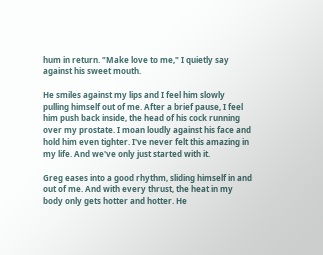hum in return. "Make love to me," I quietly say against his sweet mouth.

He smiles against my lips and I feel him slowly pulling himself out of me. After a brief pause, I feel him push back inside, the head of his cock running over my prostate. I moan loudly against his face and hold him even tighter. I've never felt this amazing in my life. And we've only just started with it.

Greg eases into a good rhythm, sliding himself in and out of me. And with every thrust, the heat in my body only gets hotter and hotter. He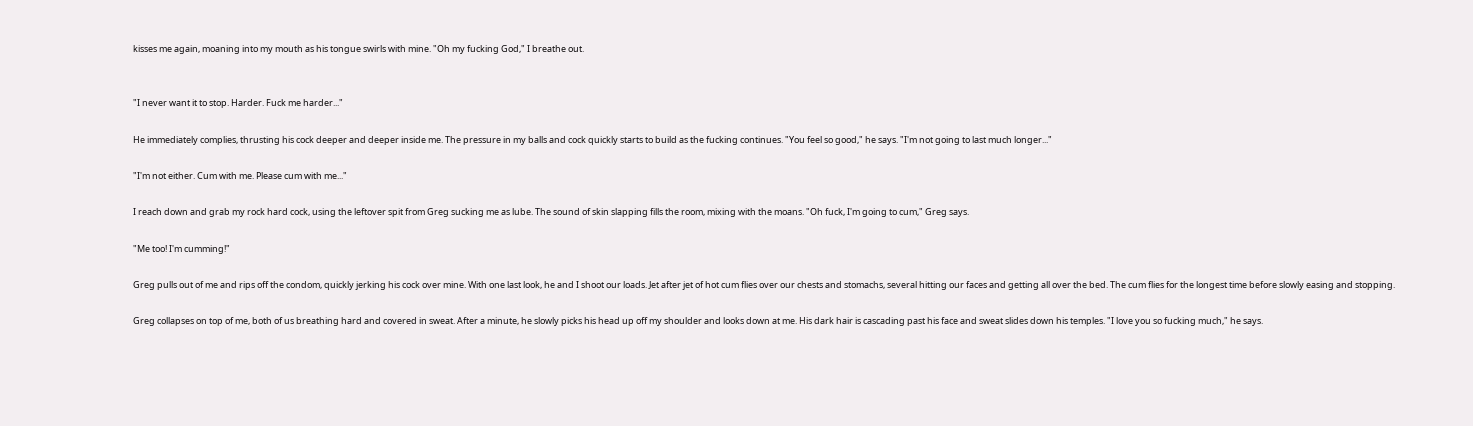kisses me again, moaning into my mouth as his tongue swirls with mine. "Oh my fucking God," I breathe out.


"I never want it to stop. Harder. Fuck me harder..."

He immediately complies, thrusting his cock deeper and deeper inside me. The pressure in my balls and cock quickly starts to build as the fucking continues. "You feel so good," he says. "I'm not going to last much longer..."

"I'm not either. Cum with me. Please cum with me..."

I reach down and grab my rock hard cock, using the leftover spit from Greg sucking me as lube. The sound of skin slapping fills the room, mixing with the moans. "Oh fuck, I'm going to cum," Greg says.

"Me too! I'm cumming!"

Greg pulls out of me and rips off the condom, quickly jerking his cock over mine. With one last look, he and I shoot our loads. Jet after jet of hot cum flies over our chests and stomachs, several hitting our faces and getting all over the bed. The cum flies for the longest time before slowly easing and stopping.

Greg collapses on top of me, both of us breathing hard and covered in sweat. After a minute, he slowly picks his head up off my shoulder and looks down at me. His dark hair is cascading past his face and sweat slides down his temples. "I love you so fucking much," he says.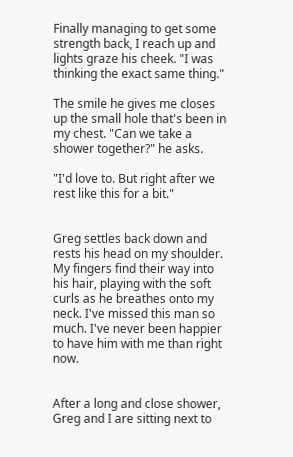Finally managing to get some strength back, I reach up and lights graze his cheek. "I was thinking the exact same thing."

The smile he gives me closes up the small hole that's been in my chest. "Can we take a shower together?" he asks.

"I'd love to. But right after we rest like this for a bit."


Greg settles back down and rests his head on my shoulder. My fingers find their way into his hair, playing with the soft curls as he breathes onto my neck. I've missed this man so much. I've never been happier to have him with me than right now.


After a long and close shower, Greg and I are sitting next to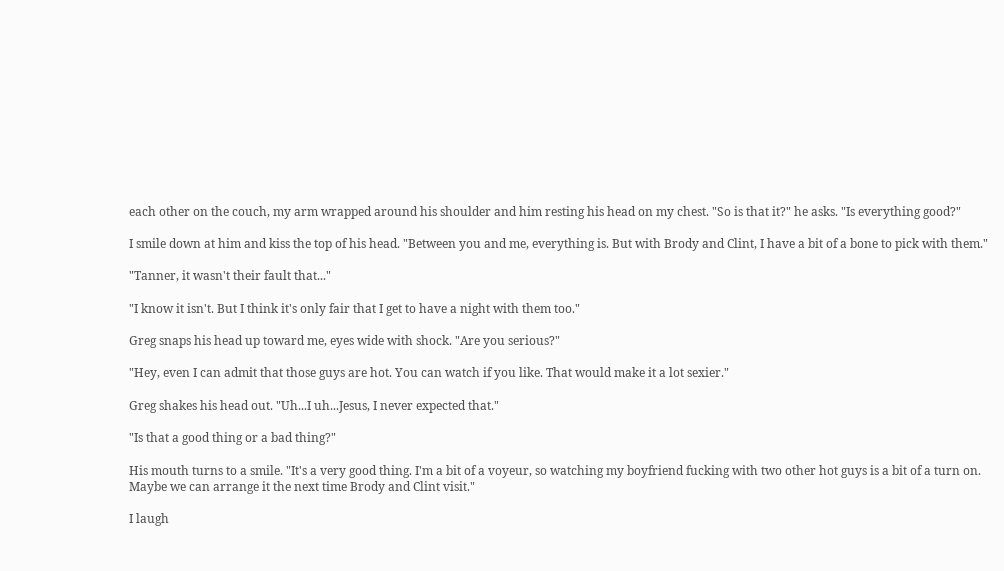each other on the couch, my arm wrapped around his shoulder and him resting his head on my chest. "So is that it?" he asks. "Is everything good?"

I smile down at him and kiss the top of his head. "Between you and me, everything is. But with Brody and Clint, I have a bit of a bone to pick with them."

"Tanner, it wasn't their fault that..."

"I know it isn't. But I think it's only fair that I get to have a night with them too."

Greg snaps his head up toward me, eyes wide with shock. "Are you serious?"

"Hey, even I can admit that those guys are hot. You can watch if you like. That would make it a lot sexier."

Greg shakes his head out. "Uh...I uh...Jesus, I never expected that."

"Is that a good thing or a bad thing?"

His mouth turns to a smile. "It's a very good thing. I'm a bit of a voyeur, so watching my boyfriend fucking with two other hot guys is a bit of a turn on. Maybe we can arrange it the next time Brody and Clint visit."

I laugh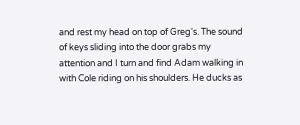and rest my head on top of Greg's. The sound of keys sliding into the door grabs my attention and I turn and find Adam walking in with Cole riding on his shoulders. He ducks as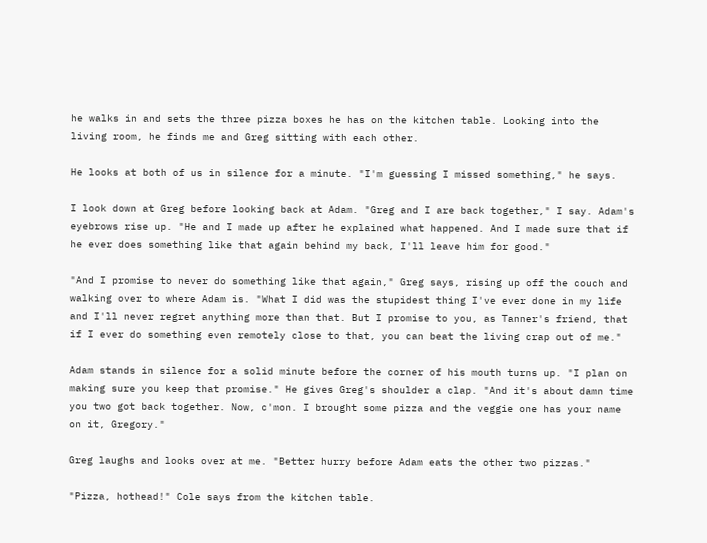he walks in and sets the three pizza boxes he has on the kitchen table. Looking into the living room, he finds me and Greg sitting with each other.

He looks at both of us in silence for a minute. "I'm guessing I missed something," he says.

I look down at Greg before looking back at Adam. "Greg and I are back together," I say. Adam's eyebrows rise up. "He and I made up after he explained what happened. And I made sure that if he ever does something like that again behind my back, I'll leave him for good."

"And I promise to never do something like that again," Greg says, rising up off the couch and walking over to where Adam is. "What I did was the stupidest thing I've ever done in my life and I'll never regret anything more than that. But I promise to you, as Tanner's friend, that if I ever do something even remotely close to that, you can beat the living crap out of me."

Adam stands in silence for a solid minute before the corner of his mouth turns up. "I plan on making sure you keep that promise." He gives Greg's shoulder a clap. "And it's about damn time you two got back together. Now, c'mon. I brought some pizza and the veggie one has your name on it, Gregory."

Greg laughs and looks over at me. "Better hurry before Adam eats the other two pizzas."

"Pizza, hothead!" Cole says from the kitchen table.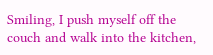Smiling, I push myself off the couch and walk into the kitchen,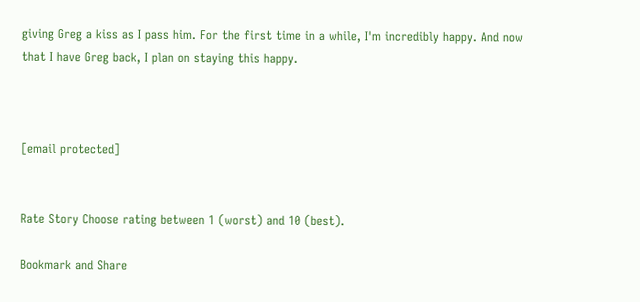giving Greg a kiss as I pass him. For the first time in a while, I'm incredibly happy. And now that I have Greg back, I plan on staying this happy.



[email protected]


Rate Story Choose rating between 1 (worst) and 10 (best).

Bookmark and Share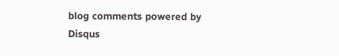blog comments powered by Disqus